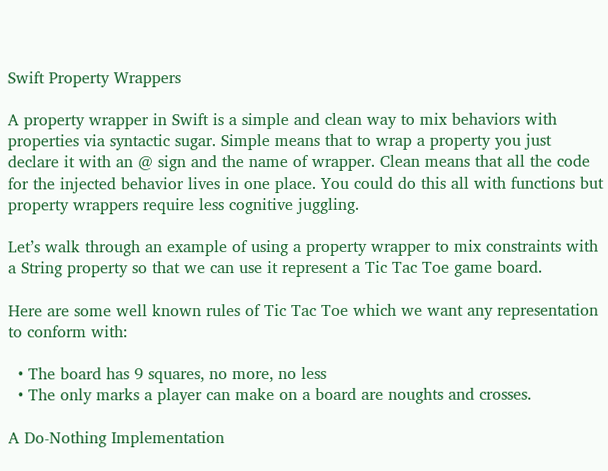Swift Property Wrappers

A property wrapper in Swift is a simple and clean way to mix behaviors with properties via syntactic sugar. Simple means that to wrap a property you just declare it with an @ sign and the name of wrapper. Clean means that all the code for the injected behavior lives in one place. You could do this all with functions but property wrappers require less cognitive juggling.

Let’s walk through an example of using a property wrapper to mix constraints with a String property so that we can use it represent a Tic Tac Toe game board.

Here are some well known rules of Tic Tac Toe which we want any representation to conform with:

  • The board has 9 squares, no more, no less
  • The only marks a player can make on a board are noughts and crosses.

A Do-Nothing Implementation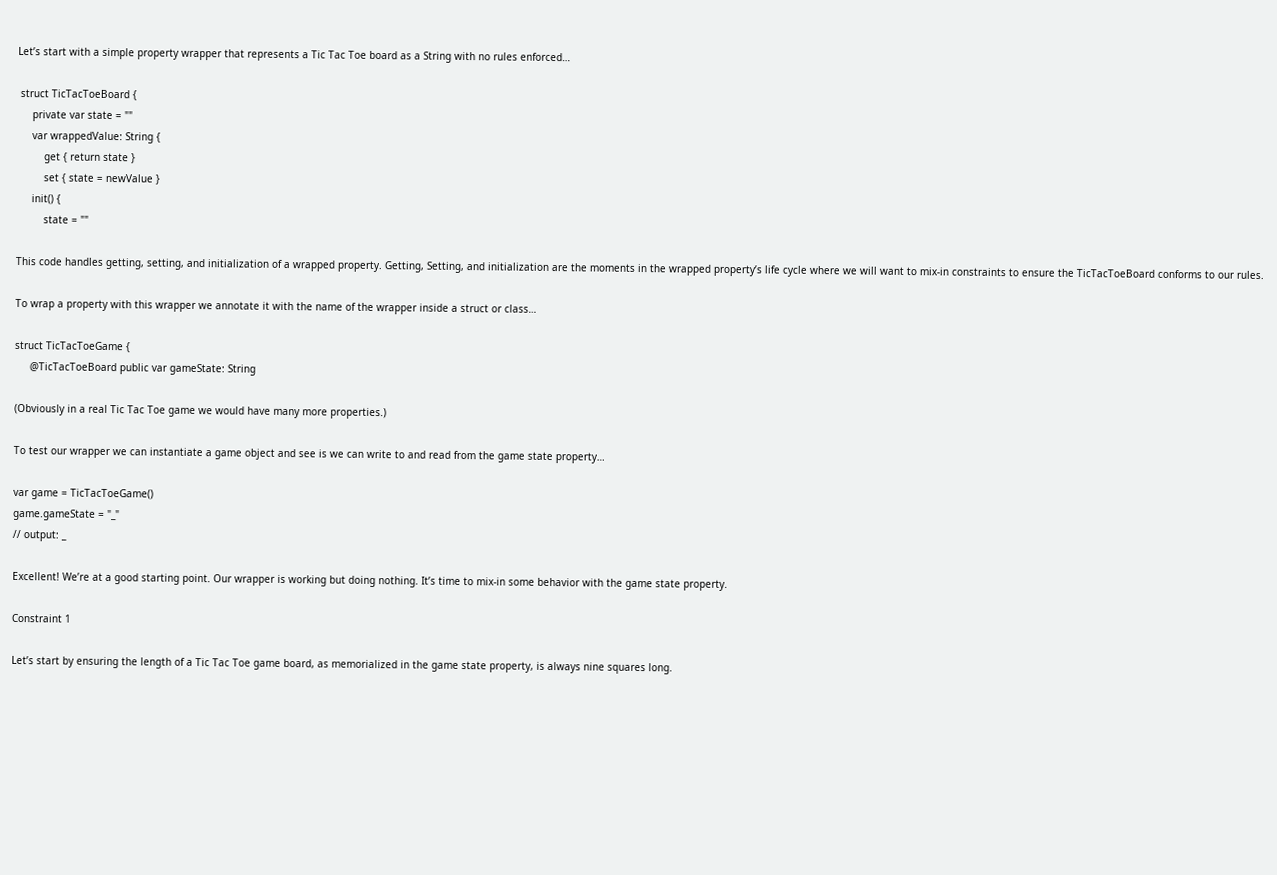Let’s start with a simple property wrapper that represents a Tic Tac Toe board as a String with no rules enforced…

 struct TicTacToeBoard {
     private var state = ""
     var wrappedValue: String {
         get { return state }
         set { state = newValue }
     init() {
         state = ""

This code handles getting, setting, and initialization of a wrapped property. Getting, Setting, and initialization are the moments in the wrapped property’s life cycle where we will want to mix-in constraints to ensure the TicTacToeBoard conforms to our rules.

To wrap a property with this wrapper we annotate it with the name of the wrapper inside a struct or class…

struct TicTacToeGame {
     @TicTacToeBoard public var gameState: String

(Obviously in a real Tic Tac Toe game we would have many more properties.)

To test our wrapper we can instantiate a game object and see is we can write to and read from the game state property…

var game = TicTacToeGame()
game.gameState = "_"
// output: _

Excellent! We’re at a good starting point. Our wrapper is working but doing nothing. It’s time to mix-in some behavior with the game state property.

Constraint 1

Let’s start by ensuring the length of a Tic Tac Toe game board, as memorialized in the game state property, is always nine squares long.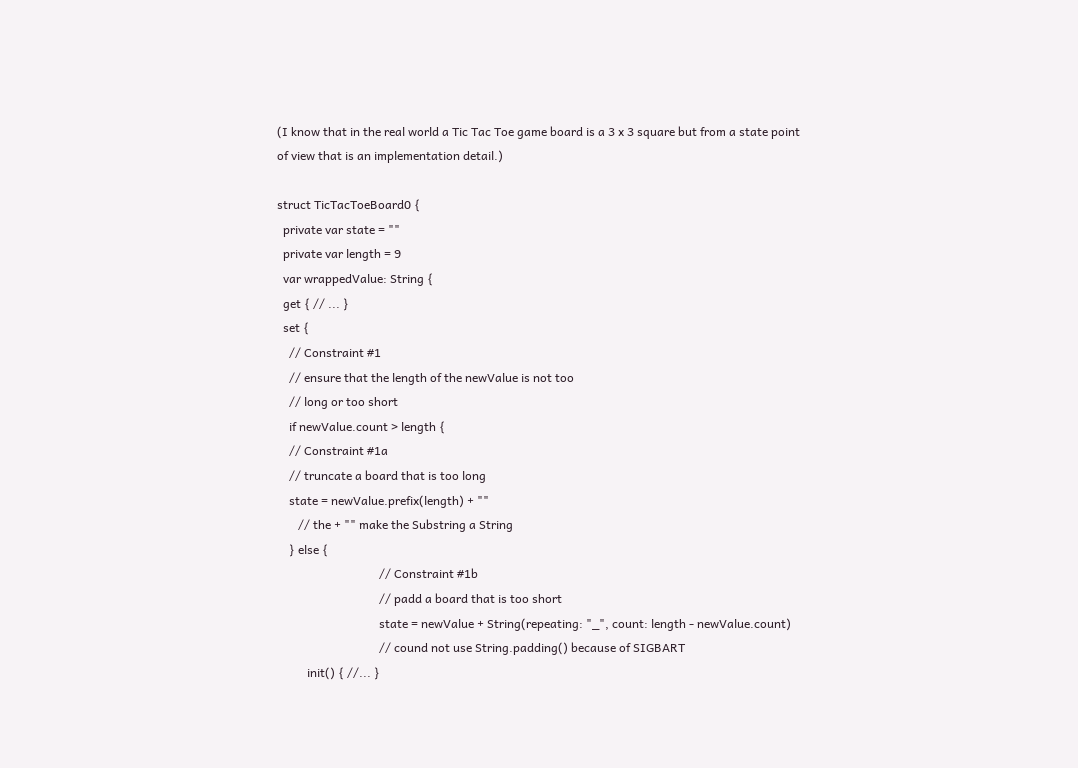(I know that in the real world a Tic Tac Toe game board is a 3 x 3 square but from a state point of view that is an implementation detail.)

struct TicTacToeBoard0 {
  private var state = ""
  private var length = 9
  var wrappedValue: String {
  get { // ... }
  set {
    // Constraint #1
    // ensure that the length of the newValue is not too
    // long or too short
    if newValue.count > length {
    // Constraint #1a
    // truncate a board that is too long
    state = newValue.prefix(length) + ""
       // the + "" make the Substring a String
    } else {
                                  // Constraint #1b
                                  // padd a board that is too short
                                  state = newValue + String(repeating: "_", count: length - newValue.count)
                                  // cound not use String.padding() because of SIGBART
          init() { //... }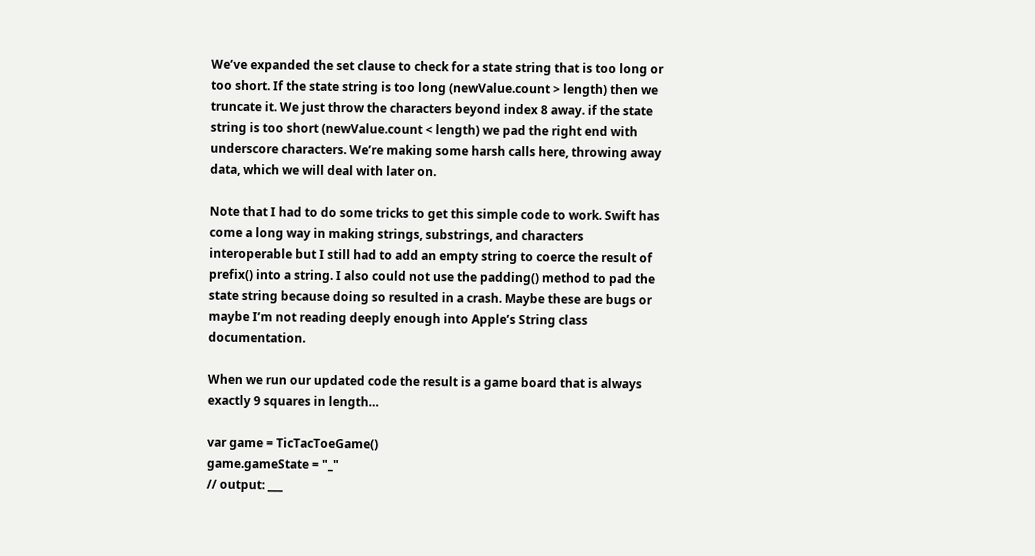We’ve expanded the set clause to check for a state string that is too long or too short. If the state string is too long (newValue.count > length) then we truncate it. We just throw the characters beyond index 8 away. if the state string is too short (newValue.count < length) we pad the right end with underscore characters. We’re making some harsh calls here, throwing away data, which we will deal with later on.

Note that I had to do some tricks to get this simple code to work. Swift has come a long way in making strings, substrings, and characters interoperable but I still had to add an empty string to coerce the result of prefix() into a string. I also could not use the padding() method to pad the state string because doing so resulted in a crash. Maybe these are bugs or maybe I’m not reading deeply enough into Apple’s String class documentation.

When we run our updated code the result is a game board that is always exactly 9 squares in length…

var game = TicTacToeGame()
game.gameState = "_"
// output: ___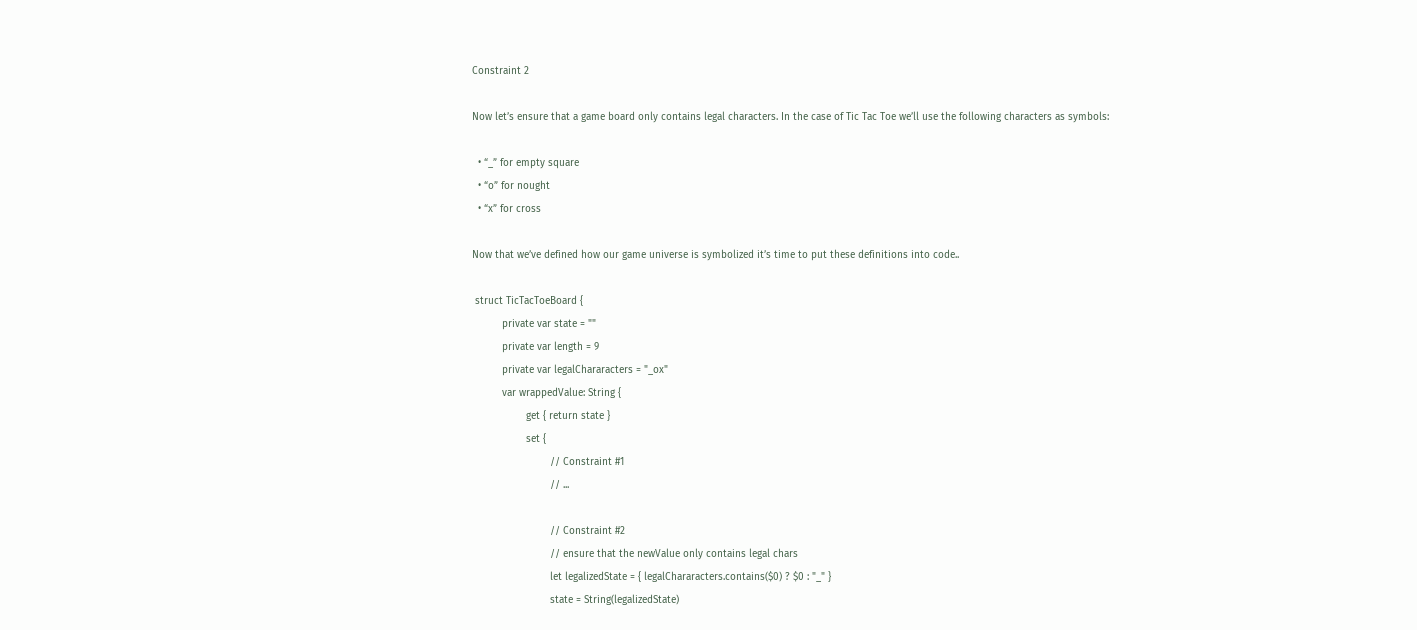Constraint 2

Now let’s ensure that a game board only contains legal characters. In the case of Tic Tac Toe we’ll use the following characters as symbols:

  • “_” for empty square
  • “o” for nought
  • “x” for cross

Now that we’ve defined how our game universe is symbolized it’s time to put these definitions into code..

 struct TicTacToeBoard {
          private var state = ""
          private var length = 9
          private var legalChararacters = "_ox"
          var wrappedValue: String {
                  get { return state }
                  set {
                          // Constraint #1
                          // ...

                          // Constraint #2
                          // ensure that the newValue only contains legal chars
                          let legalizedState = { legalChararacters.contains($0) ? $0 : "_" }
                          state = String(legalizedState)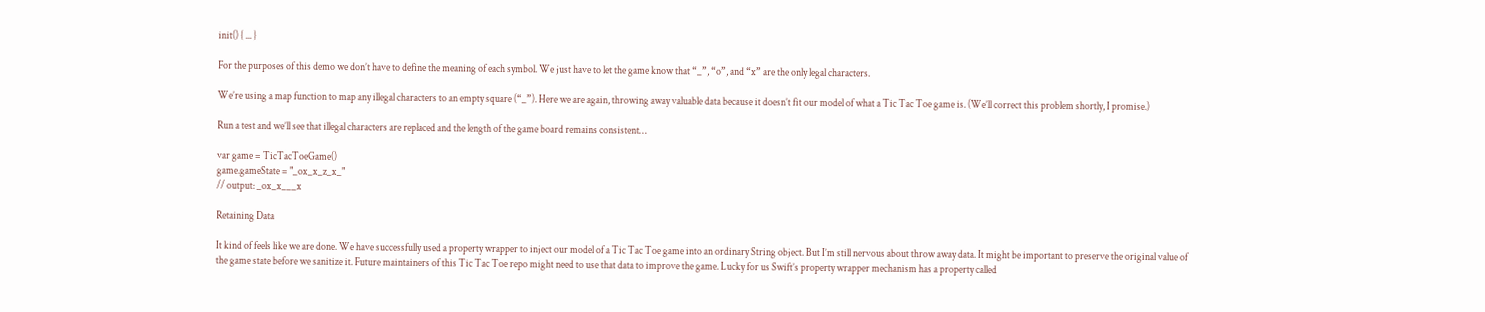init() { ... }

For the purposes of this demo we don’t have to define the meaning of each symbol. We just have to let the game know that “_”, “o”, and “x” are the only legal characters.

We’re using a map function to map any illegal characters to an empty square (“_”). Here we are again, throwing away valuable data because it doesn’t fit our model of what a Tic Tac Toe game is. (We’ll correct this problem shortly, I promise.)

Run a test and we’ll see that illegal characters are replaced and the length of the game board remains consistent…

var game = TicTacToeGame()
game.gameState = "_ox_x_z_x_"
// output: _ox_x___x

Retaining Data

It kind of feels like we are done. We have successfully used a property wrapper to inject our model of a Tic Tac Toe game into an ordinary String object. But I’m still nervous about throw away data. It might be important to preserve the original value of the game state before we sanitize it. Future maintainers of this Tic Tac Toe repo might need to use that data to improve the game. Lucky for us Swift’s property wrapper mechanism has a property called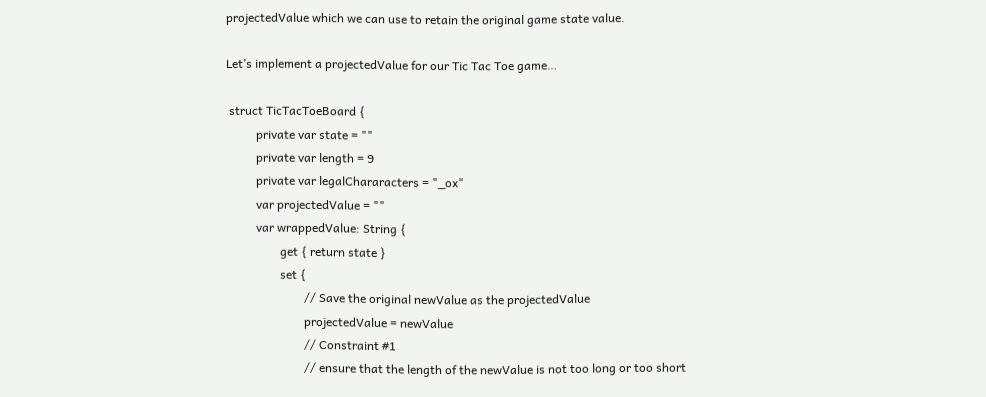projectedValue which we can use to retain the original game state value.

Let’s implement a projectedValue for our Tic Tac Toe game…

 struct TicTacToeBoard {
          private var state = ""
          private var length = 9
          private var legalChararacters = "_ox"
          var projectedValue = ""
          var wrappedValue: String {
                  get { return state }
                  set {
                          // Save the original newValue as the projectedValue
                          projectedValue = newValue
                          // Constraint #1
                          // ensure that the length of the newValue is not too long or too short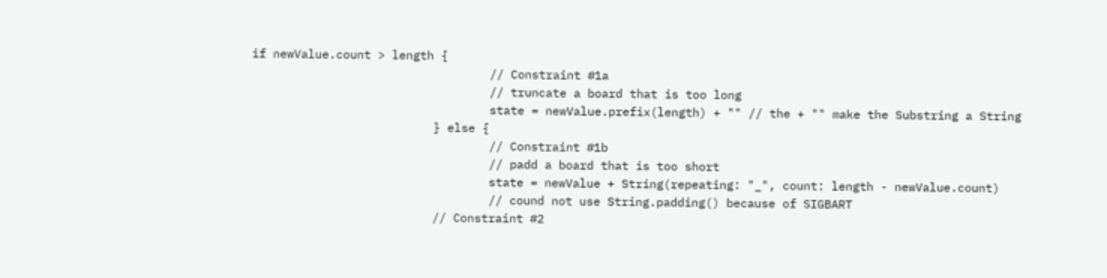if newValue.count > length {
                                  // Constraint #1a
                                  // truncate a board that is too long
                                  state = newValue.prefix(length) + "" // the + "" make the Substring a String
                          } else {
                                  // Constraint #1b
                                  // padd a board that is too short
                                  state = newValue + String(repeating: "_", count: length - newValue.count)
                                  // cound not use String.padding() because of SIGBART
                          // Constraint #2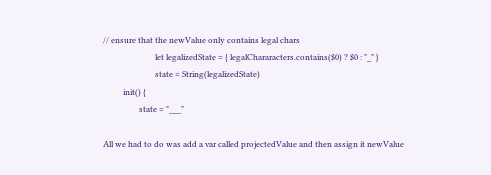// ensure that the newValue only contains legal chars
                          let legalizedState = { legalChararacters.contains($0) ? $0 : "_" }
                          state = String(legalizedState)
          init() {
                  state = "___"

All we had to do was add a var called projectedValue and then assign it newValue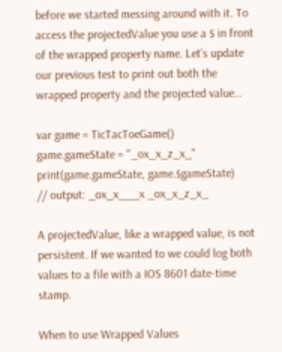before we started messing around with it. To access the projectedValue you use a $ in front of the wrapped property name. Let’s update our previous test to print out both the wrapped property and the projected value…

var game = TicTacToeGame()
game.gameState = "_ox_x_z_x_"
print(game.gameState, game.$gameState)
// output: _ox_x___x _ox_x_z_x_

A projectedValue, like a wrapped value, is not persistent. If we wanted to we could log both values to a file with a IOS 8601 date-time stamp.

When to use Wrapped Values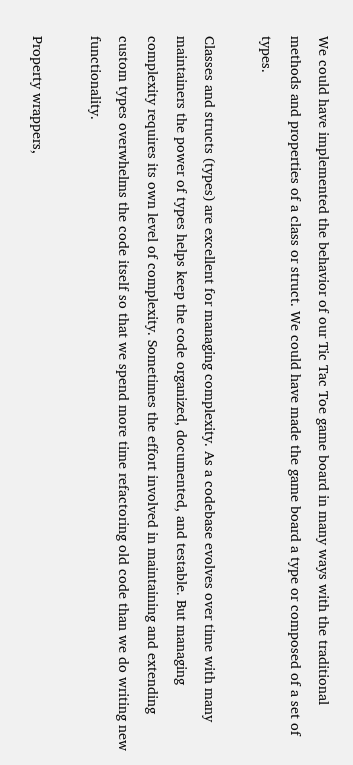We could have implemented the behavior of our Tic Tac Toe game board in many ways with the traditional methods and properties of a class or struct. We could have made the game board a type or composed of a set of types.

Classes and structs (types) are excellent for managing complexity. As a codebase evolves over time with many maintainers the power of types helps keep the code organized, documented, and testable. But managing complexity requires its own level of complexity. Sometimes the effort involved in maintaining and extending custom types overwhelms the code itself so that we spend more time refactoring old code than we do writing new functionality.

Property wrappers,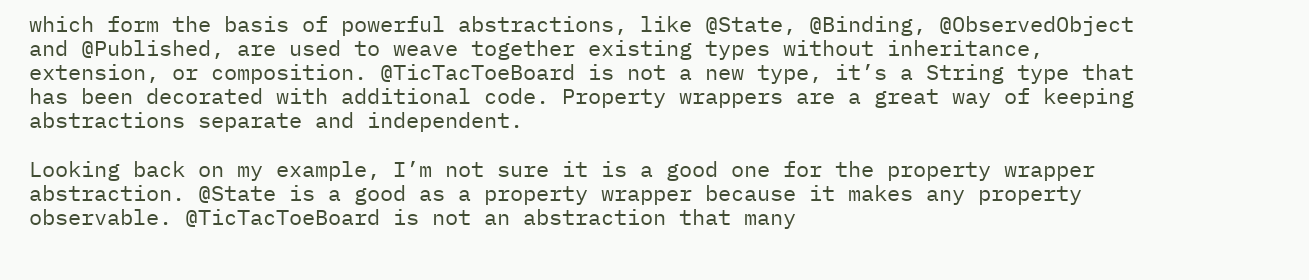which form the basis of powerful abstractions, like @State, @Binding, @ObservedObject and @Published, are used to weave together existing types without inheritance, extension, or composition. @TicTacToeBoard is not a new type, it’s a String type that has been decorated with additional code. Property wrappers are a great way of keeping abstractions separate and independent.

Looking back on my example, I’m not sure it is a good one for the property wrapper abstraction. @State is a good as a property wrapper because it makes any property observable. @TicTacToeBoard is not an abstraction that many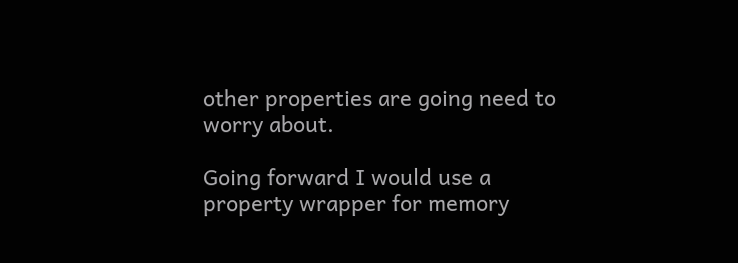other properties are going need to worry about.

Going forward I would use a property wrapper for memory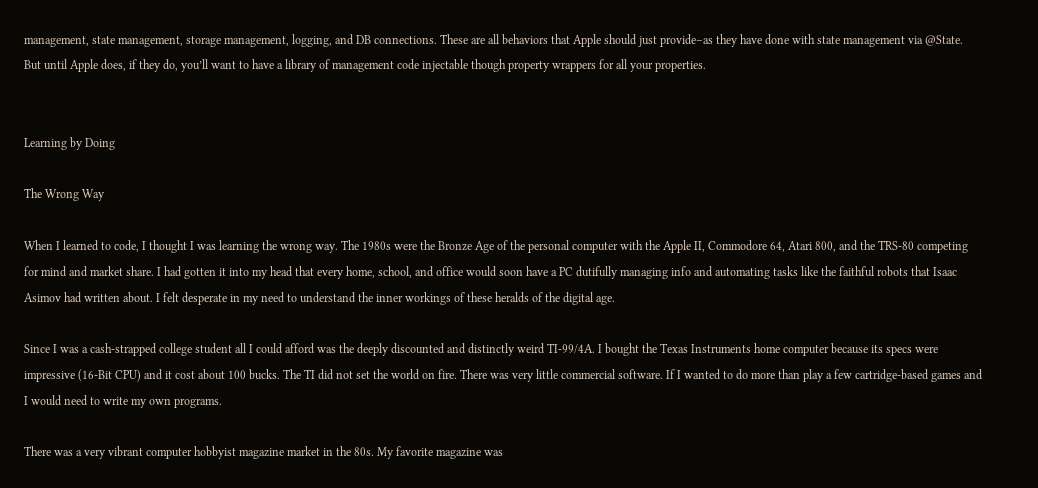management, state management, storage management, logging, and DB connections. These are all behaviors that Apple should just provide–as they have done with state management via @State. But until Apple does, if they do, you’ll want to have a library of management code injectable though property wrappers for all your properties.


Learning by Doing

The Wrong Way

When I learned to code, I thought I was learning the wrong way. The 1980s were the Bronze Age of the personal computer with the Apple II, Commodore 64, Atari 800, and the TRS-80 competing for mind and market share. I had gotten it into my head that every home, school, and office would soon have a PC dutifully managing info and automating tasks like the faithful robots that Isaac Asimov had written about. I felt desperate in my need to understand the inner workings of these heralds of the digital age.

Since I was a cash-strapped college student all I could afford was the deeply discounted and distinctly weird TI-99/4A. I bought the Texas Instruments home computer because its specs were impressive (16-Bit CPU) and it cost about 100 bucks. The TI did not set the world on fire. There was very little commercial software. If I wanted to do more than play a few cartridge-based games and I would need to write my own programs.

There was a very vibrant computer hobbyist magazine market in the 80s. My favorite magazine was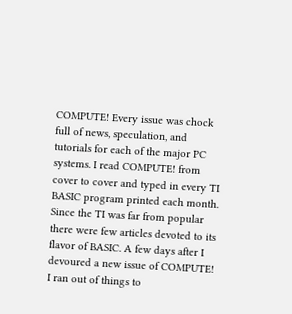COMPUTE! Every issue was chock full of news, speculation, and tutorials for each of the major PC systems. I read COMPUTE! from cover to cover and typed in every TI BASIC program printed each month. Since the TI was far from popular there were few articles devoted to its flavor of BASIC. A few days after I devoured a new issue of COMPUTE! I ran out of things to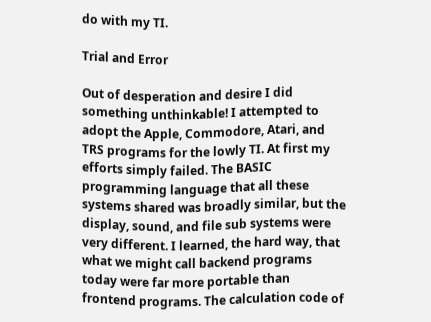do with my TI.

Trial and Error

Out of desperation and desire I did something unthinkable! I attempted to adopt the Apple, Commodore, Atari, and TRS programs for the lowly TI. At first my efforts simply failed. The BASIC programming language that all these systems shared was broadly similar, but the display, sound, and file sub systems were very different. I learned, the hard way, that what we might call backend programs today were far more portable than frontend programs. The calculation code of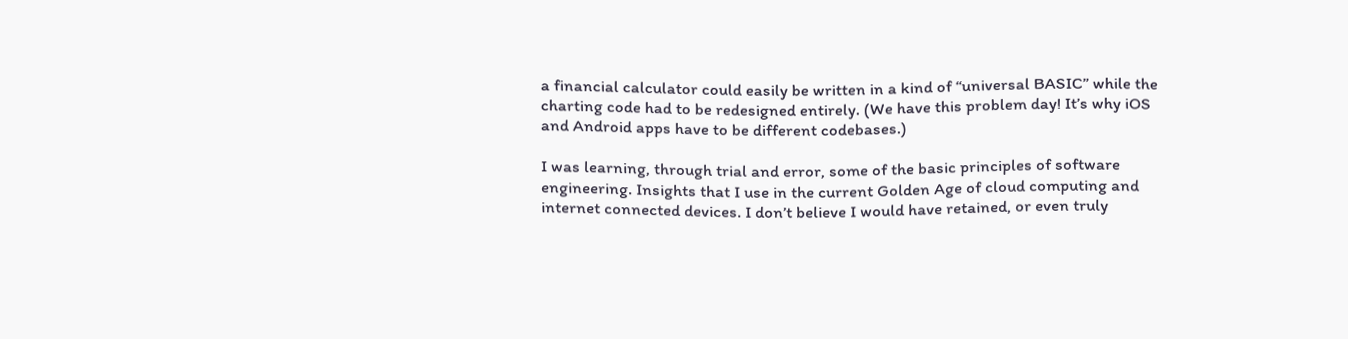a financial calculator could easily be written in a kind of “universal BASIC” while the charting code had to be redesigned entirely. (We have this problem day! It’s why iOS and Android apps have to be different codebases.)

I was learning, through trial and error, some of the basic principles of software engineering. Insights that I use in the current Golden Age of cloud computing and internet connected devices. I don’t believe I would have retained, or even truly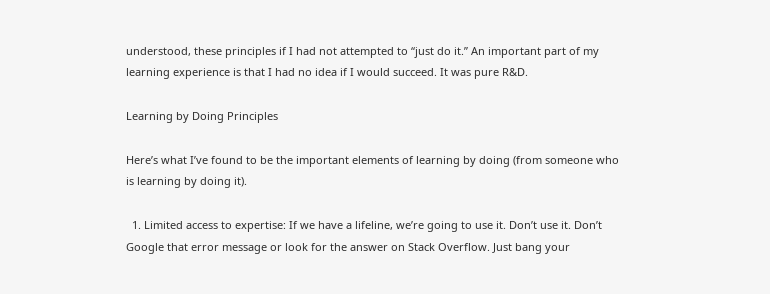understood, these principles if I had not attempted to “just do it.” An important part of my learning experience is that I had no idea if I would succeed. It was pure R&D.

Learning by Doing Principles

Here’s what I’ve found to be the important elements of learning by doing (from someone who is learning by doing it).

  1. Limited access to expertise: If we have a lifeline, we’re going to use it. Don’t use it. Don’t Google that error message or look for the answer on Stack Overflow. Just bang your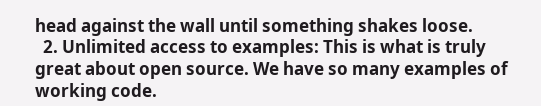head against the wall until something shakes loose.
  2. Unlimited access to examples: This is what is truly great about open source. We have so many examples of working code.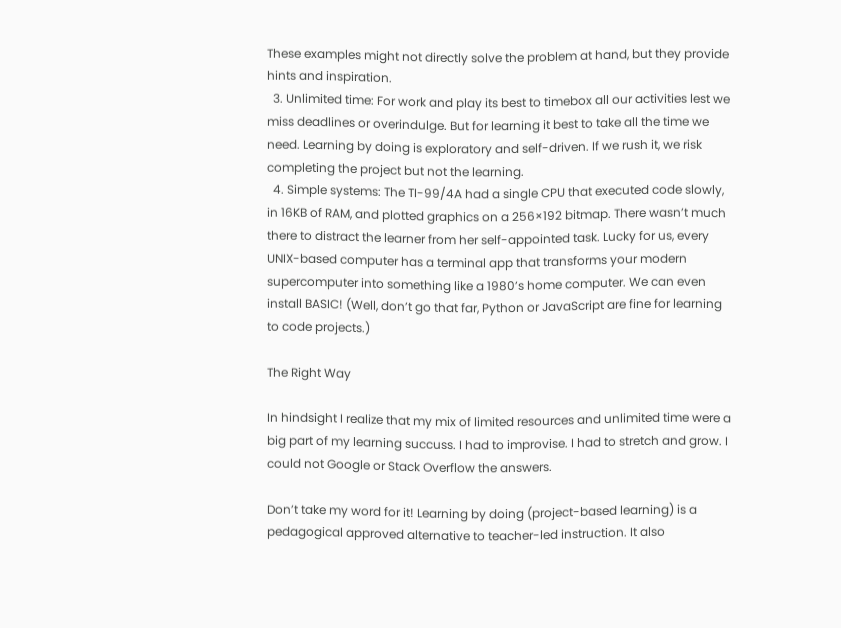These examples might not directly solve the problem at hand, but they provide hints and inspiration.
  3. Unlimited time: For work and play its best to timebox all our activities lest we miss deadlines or overindulge. But for learning it best to take all the time we need. Learning by doing is exploratory and self-driven. If we rush it, we risk completing the project but not the learning.
  4. Simple systems: The TI-99/4A had a single CPU that executed code slowly, in 16KB of RAM, and plotted graphics on a 256×192 bitmap. There wasn’t much there to distract the learner from her self-appointed task. Lucky for us, every UNIX-based computer has a terminal app that transforms your modern supercomputer into something like a 1980’s home computer. We can even install BASIC! (Well, don’t go that far, Python or JavaScript are fine for learning to code projects.)

The Right Way

In hindsight I realize that my mix of limited resources and unlimited time were a big part of my learning succuss. I had to improvise. I had to stretch and grow. I could not Google or Stack Overflow the answers.

Don’t take my word for it! Learning by doing (project-based learning) is a pedagogical approved alternative to teacher-led instruction. It also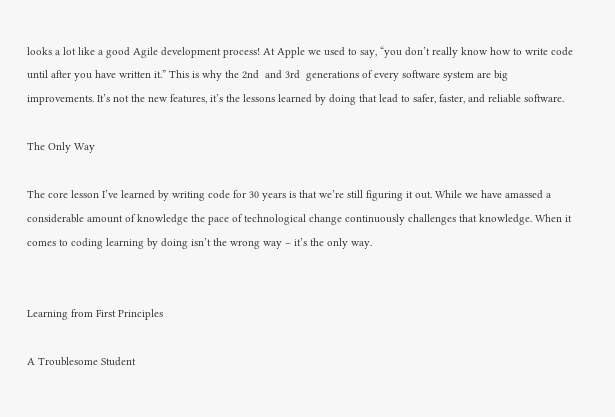looks a lot like a good Agile development process! At Apple we used to say, “you don’t really know how to write code until after you have written it.” This is why the 2nd  and 3rd  generations of every software system are big improvements. It’s not the new features, it’s the lessons learned by doing that lead to safer, faster, and reliable software.

The Only Way

The core lesson I’ve learned by writing code for 30 years is that we’re still figuring it out. While we have amassed a considerable amount of knowledge the pace of technological change continuously challenges that knowledge. When it comes to coding learning by doing isn’t the wrong way – it’s the only way.


Learning from First Principles

A Troublesome Student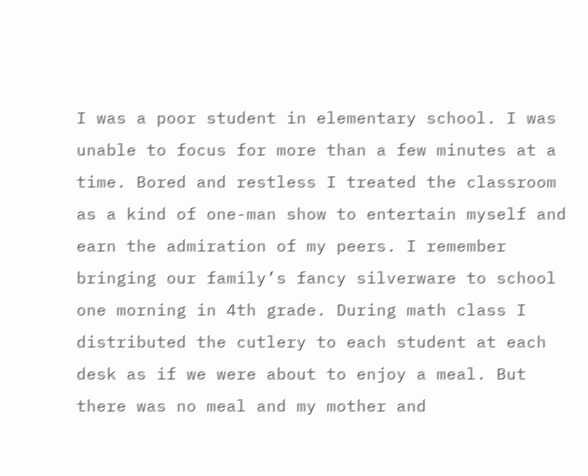I was a poor student in elementary school. I was unable to focus for more than a few minutes at a time. Bored and restless I treated the classroom as a kind of one-man show to entertain myself and earn the admiration of my peers. I remember bringing our family’s fancy silverware to school one morning in 4th grade. During math class I distributed the cutlery to each student at each desk as if we were about to enjoy a meal. But there was no meal and my mother and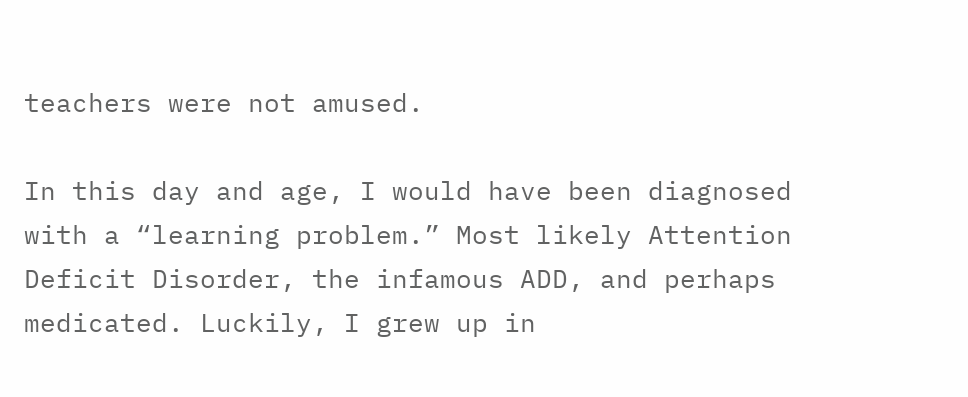teachers were not amused.

In this day and age, I would have been diagnosed with a “learning problem.” Most likely Attention Deficit Disorder, the infamous ADD, and perhaps medicated. Luckily, I grew up in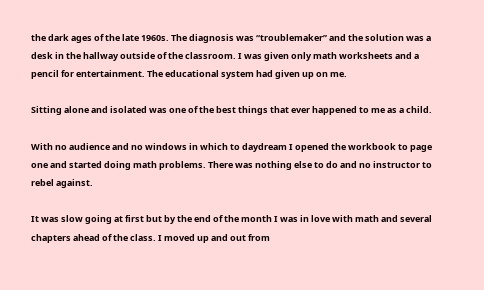the dark ages of the late 1960s. The diagnosis was “troublemaker” and the solution was a desk in the hallway outside of the classroom. I was given only math worksheets and a pencil for entertainment. The educational system had given up on me.

Sitting alone and isolated was one of the best things that ever happened to me as a child.

With no audience and no windows in which to daydream I opened the workbook to page one and started doing math problems. There was nothing else to do and no instructor to rebel against.

It was slow going at first but by the end of the month I was in love with math and several chapters ahead of the class. I moved up and out from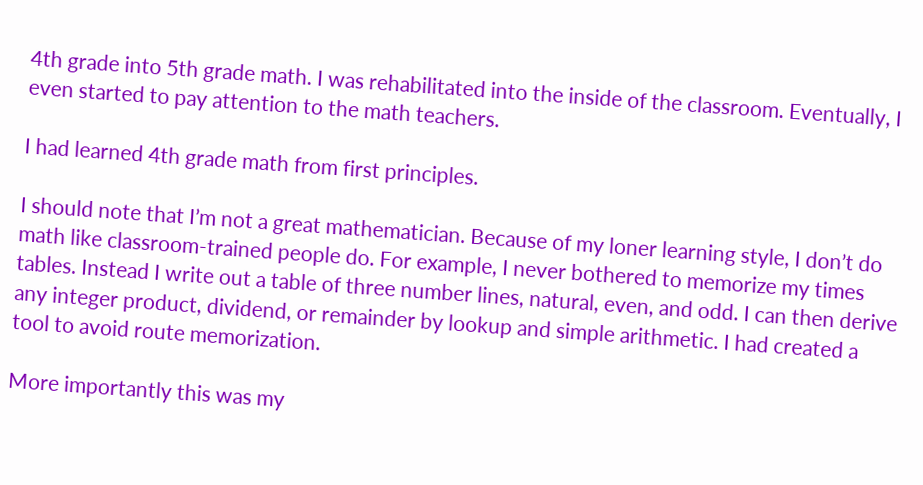4th grade into 5th grade math. I was rehabilitated into the inside of the classroom. Eventually, I even started to pay attention to the math teachers.

I had learned 4th grade math from first principles.

I should note that I’m not a great mathematician. Because of my loner learning style, I don’t do math like classroom-trained people do. For example, I never bothered to memorize my times tables. Instead I write out a table of three number lines, natural, even, and odd. I can then derive any integer product, dividend, or remainder by lookup and simple arithmetic. I had created a tool to avoid route memorization.

More importantly this was my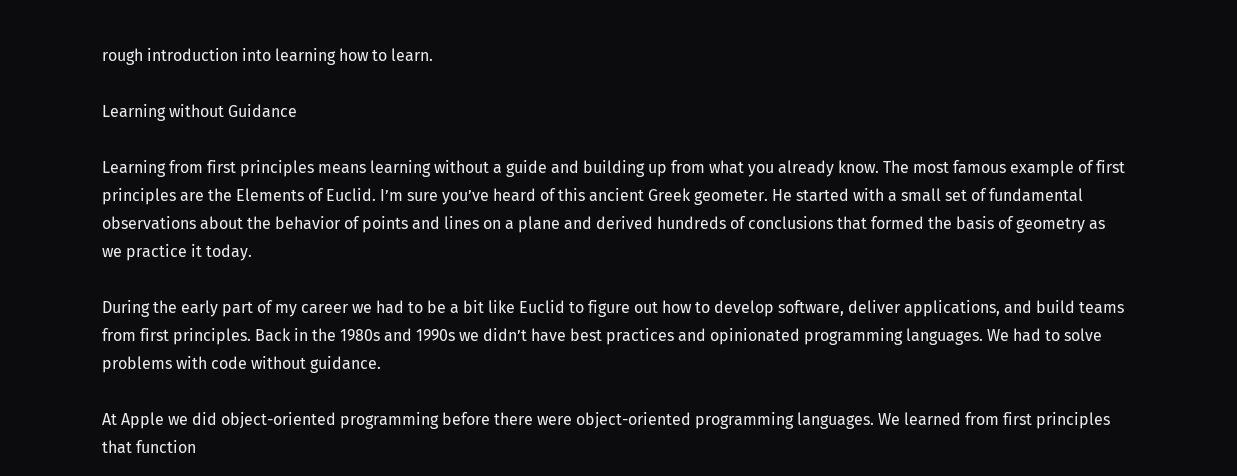rough introduction into learning how to learn.

Learning without Guidance

Learning from first principles means learning without a guide and building up from what you already know. The most famous example of first principles are the Elements of Euclid. I’m sure you’ve heard of this ancient Greek geometer. He started with a small set of fundamental observations about the behavior of points and lines on a plane and derived hundreds of conclusions that formed the basis of geometry as we practice it today.

During the early part of my career we had to be a bit like Euclid to figure out how to develop software, deliver applications, and build teams from first principles. Back in the 1980s and 1990s we didn’t have best practices and opinionated programming languages. We had to solve problems with code without guidance.

At Apple we did object-oriented programming before there were object-oriented programming languages. We learned from first principles that function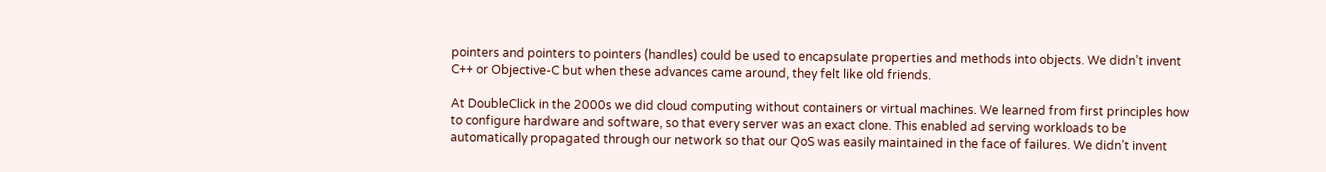pointers and pointers to pointers (handles) could be used to encapsulate properties and methods into objects. We didn’t invent C++ or Objective-C but when these advances came around, they felt like old friends.

At DoubleClick in the 2000s we did cloud computing without containers or virtual machines. We learned from first principles how to configure hardware and software, so that every server was an exact clone. This enabled ad serving workloads to be automatically propagated through our network so that our QoS was easily maintained in the face of failures. We didn’t invent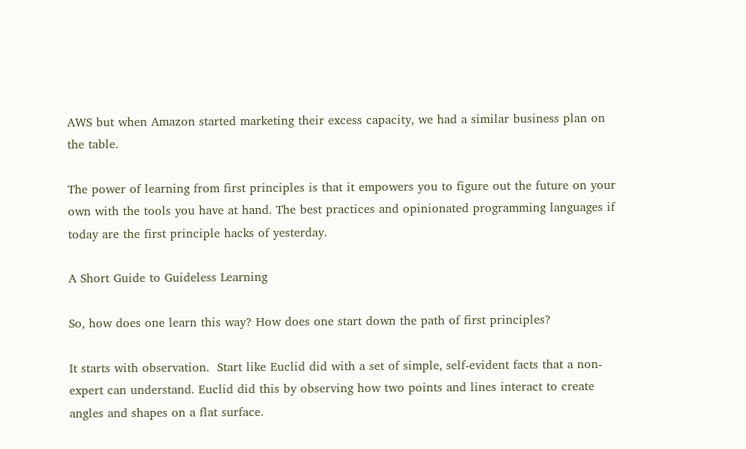AWS but when Amazon started marketing their excess capacity, we had a similar business plan on the table.

The power of learning from first principles is that it empowers you to figure out the future on your own with the tools you have at hand. The best practices and opinionated programming languages if today are the first principle hacks of yesterday.

A Short Guide to Guideless Learning

So, how does one learn this way? How does one start down the path of first principles?

It starts with observation.  Start like Euclid did with a set of simple, self-evident facts that a non-expert can understand. Euclid did this by observing how two points and lines interact to create angles and shapes on a flat surface.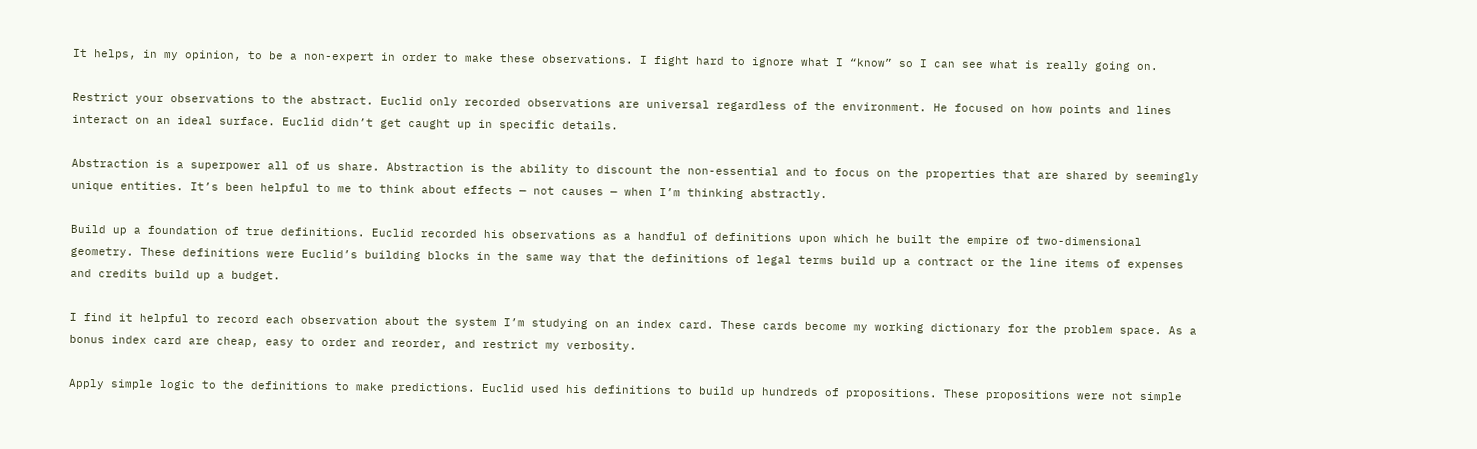It helps, in my opinion, to be a non-expert in order to make these observations. I fight hard to ignore what I “know” so I can see what is really going on.

Restrict your observations to the abstract. Euclid only recorded observations are universal regardless of the environment. He focused on how points and lines interact on an ideal surface. Euclid didn’t get caught up in specific details.

Abstraction is a superpower all of us share. Abstraction is the ability to discount the non-essential and to focus on the properties that are shared by seemingly unique entities. It’s been helpful to me to think about effects — not causes — when I’m thinking abstractly.

Build up a foundation of true definitions. Euclid recorded his observations as a handful of definitions upon which he built the empire of two-dimensional geometry. These definitions were Euclid’s building blocks in the same way that the definitions of legal terms build up a contract or the line items of expenses and credits build up a budget.

I find it helpful to record each observation about the system I’m studying on an index card. These cards become my working dictionary for the problem space. As a bonus index card are cheap, easy to order and reorder, and restrict my verbosity.

Apply simple logic to the definitions to make predictions. Euclid used his definitions to build up hundreds of propositions. These propositions were not simple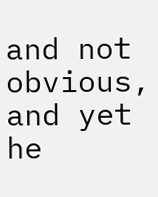and not obvious, and yet he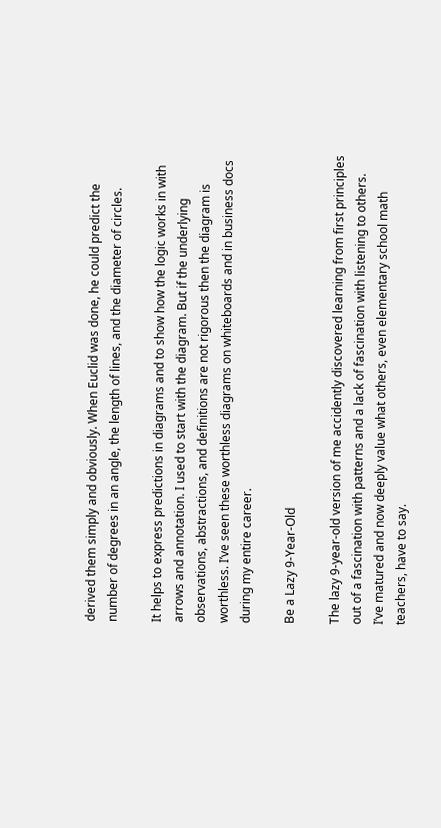derived them simply and obviously. When Euclid was done, he could predict the number of degrees in an angle, the length of lines, and the diameter of circles.

It helps to express predictions in diagrams and to show how the logic works in with arrows and annotation. I used to start with the diagram. But if the underlying observations, abstractions, and definitions are not rigorous then the diagram is worthless. I’ve seen these worthless diagrams on whiteboards and in business docs during my entire career.

Be a Lazy 9-Year-Old

The lazy 9-year-old version of me accidently discovered learning from first principles out of a fascination with patterns and a lack of fascination with listening to others. I’ve matured and now deeply value what others, even elementary school math teachers, have to say.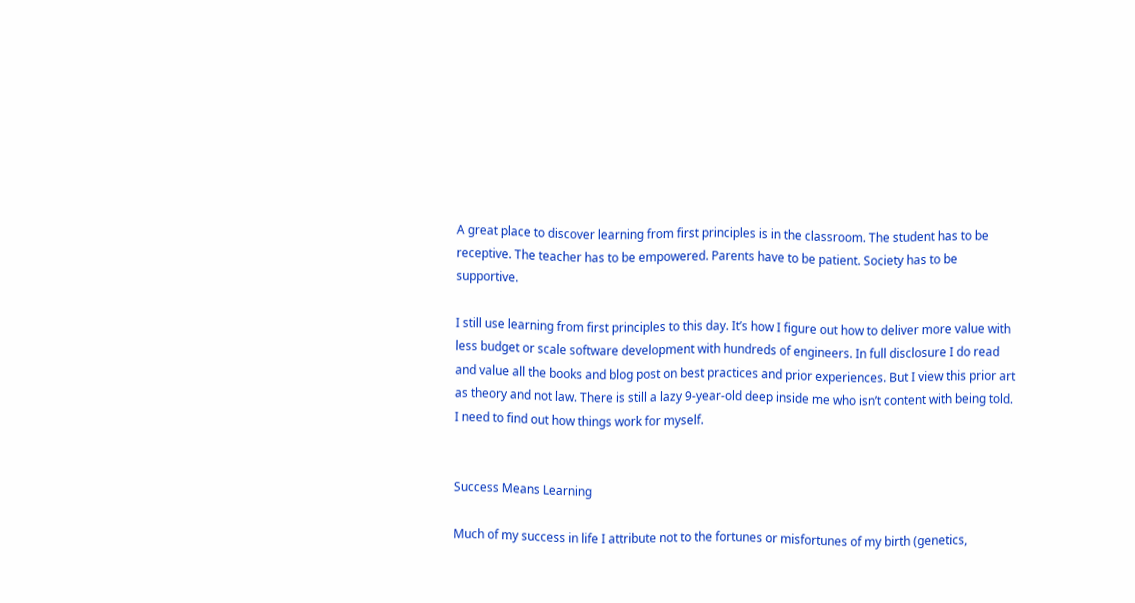A great place to discover learning from first principles is in the classroom. The student has to be receptive. The teacher has to be empowered. Parents have to be patient. Society has to be supportive.

I still use learning from first principles to this day. It’s how I figure out how to deliver more value with less budget or scale software development with hundreds of engineers. In full disclosure I do read and value all the books and blog post on best practices and prior experiences. But I view this prior art as theory and not law. There is still a lazy 9-year-old deep inside me who isn’t content with being told. I need to find out how things work for myself.


Success Means Learning

Much of my success in life I attribute not to the fortunes or misfortunes of my birth (genetics,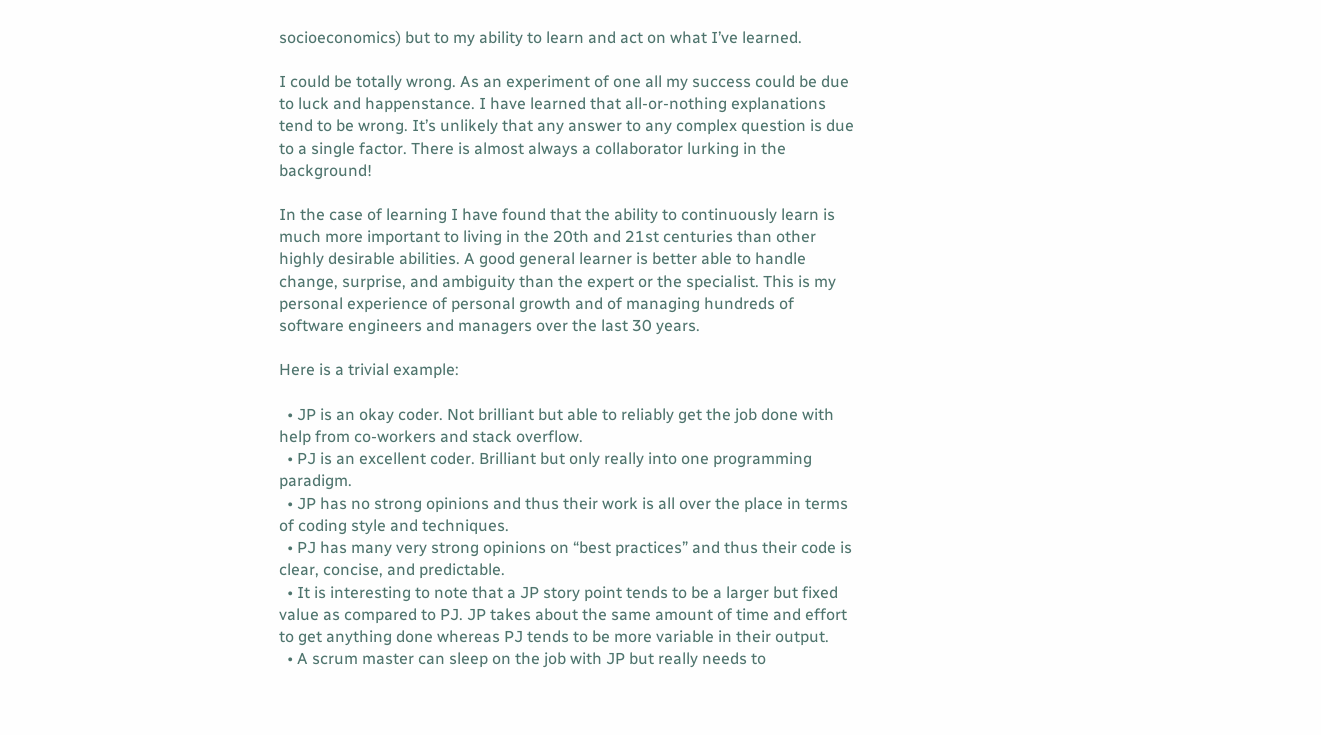socioeconomics) but to my ability to learn and act on what I’ve learned.

I could be totally wrong. As an experiment of one all my success could be due to luck and happenstance. I have learned that all-or-nothing explanations tend to be wrong. It’s unlikely that any answer to any complex question is due to a single factor. There is almost always a collaborator lurking in the background!

In the case of learning I have found that the ability to continuously learn is much more important to living in the 20th and 21st centuries than other highly desirable abilities. A good general learner is better able to handle change, surprise, and ambiguity than the expert or the specialist. This is my personal experience of personal growth and of managing hundreds of software engineers and managers over the last 30 years.

Here is a trivial example:

  • JP is an okay coder. Not brilliant but able to reliably get the job done with help from co-workers and stack overflow.
  • PJ is an excellent coder. Brilliant but only really into one programming paradigm.
  • JP has no strong opinions and thus their work is all over the place in terms of coding style and techniques.
  • PJ has many very strong opinions on “best practices” and thus their code is clear, concise, and predictable.
  • It is interesting to note that a JP story point tends to be a larger but fixed value as compared to PJ. JP takes about the same amount of time and effort to get anything done whereas PJ tends to be more variable in their output.
  • A scrum master can sleep on the job with JP but really needs to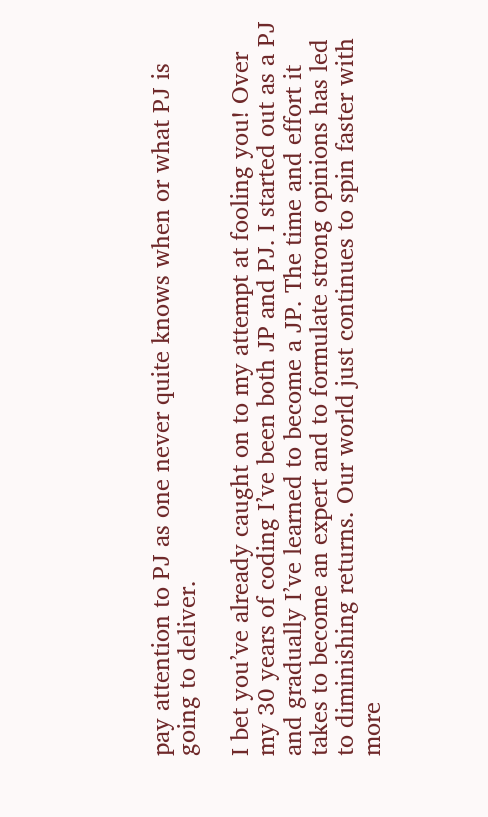pay attention to PJ as one never quite knows when or what PJ is going to deliver.

I bet you’ve already caught on to my attempt at fooling you! Over my 30 years of coding I’ve been both JP and PJ. I started out as a PJ and gradually I’ve learned to become a JP. The time and effort it takes to become an expert and to formulate strong opinions has led to diminishing returns. Our world just continues to spin faster with more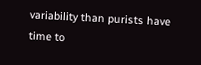variability than purists have time to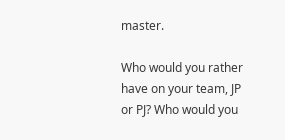master.

Who would you rather have on your team, JP or PJ? Who would you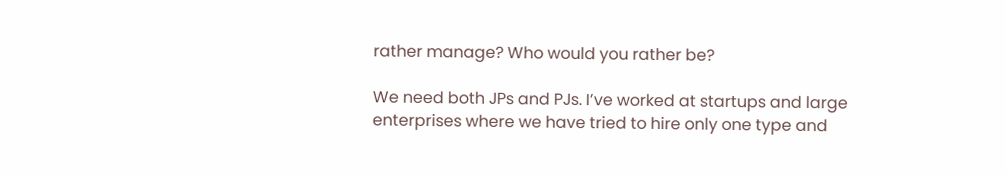rather manage? Who would you rather be?

We need both JPs and PJs. I’ve worked at startups and large enterprises where we have tried to hire only one type and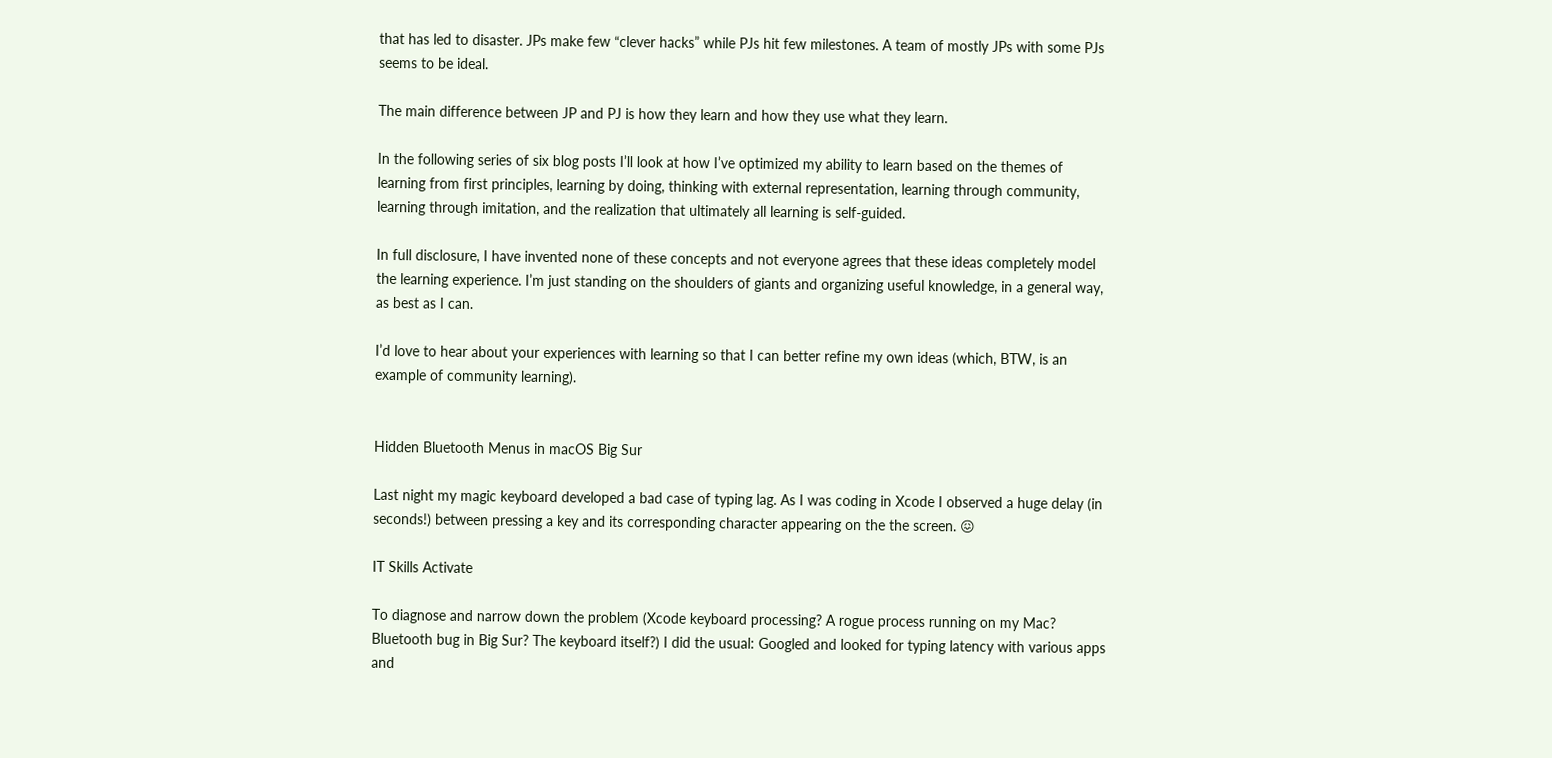that has led to disaster. JPs make few “clever hacks” while PJs hit few milestones. A team of mostly JPs with some PJs seems to be ideal.

The main difference between JP and PJ is how they learn and how they use what they learn.

In the following series of six blog posts I’ll look at how I’ve optimized my ability to learn based on the themes of learning from first principles, learning by doing, thinking with external representation, learning through community, learning through imitation, and the realization that ultimately all learning is self-guided.

In full disclosure, I have invented none of these concepts and not everyone agrees that these ideas completely model the learning experience. I’m just standing on the shoulders of giants and organizing useful knowledge, in a general way, as best as I can.

I’d love to hear about your experiences with learning so that I can better refine my own ideas (which, BTW, is an example of community learning).


Hidden Bluetooth Menus in macOS Big Sur

Last night my magic keyboard developed a bad case of typing lag. As I was coding in Xcode I observed a huge delay (in seconds!) between pressing a key and its corresponding character appearing on the the screen. 😖

IT Skills Activate

To diagnose and narrow down the problem (Xcode keyboard processing? A rogue process running on my Mac? Bluetooth bug in Big Sur? The keyboard itself?) I did the usual: Googled and looked for typing latency with various apps and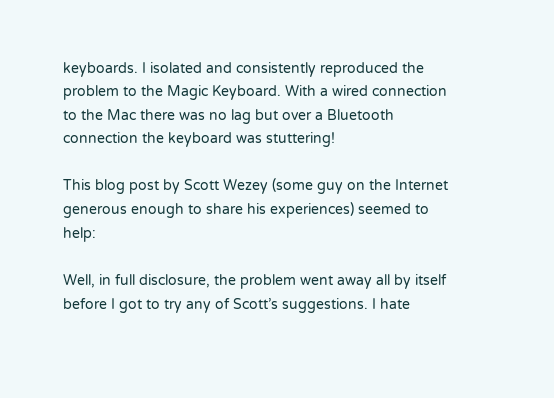keyboards. I isolated and consistently reproduced the problem to the Magic Keyboard. With a wired connection to the Mac there was no lag but over a Bluetooth connection the keyboard was stuttering!

This blog post by Scott Wezey (some guy on the Internet generous enough to share his experiences) seemed to help:

Well, in full disclosure, the problem went away all by itself before I got to try any of Scott’s suggestions. I hate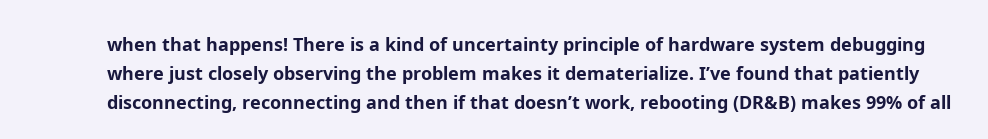when that happens! There is a kind of uncertainty principle of hardware system debugging where just closely observing the problem makes it dematerialize. I’ve found that patiently disconnecting, reconnecting and then if that doesn’t work, rebooting (DR&B) makes 99% of all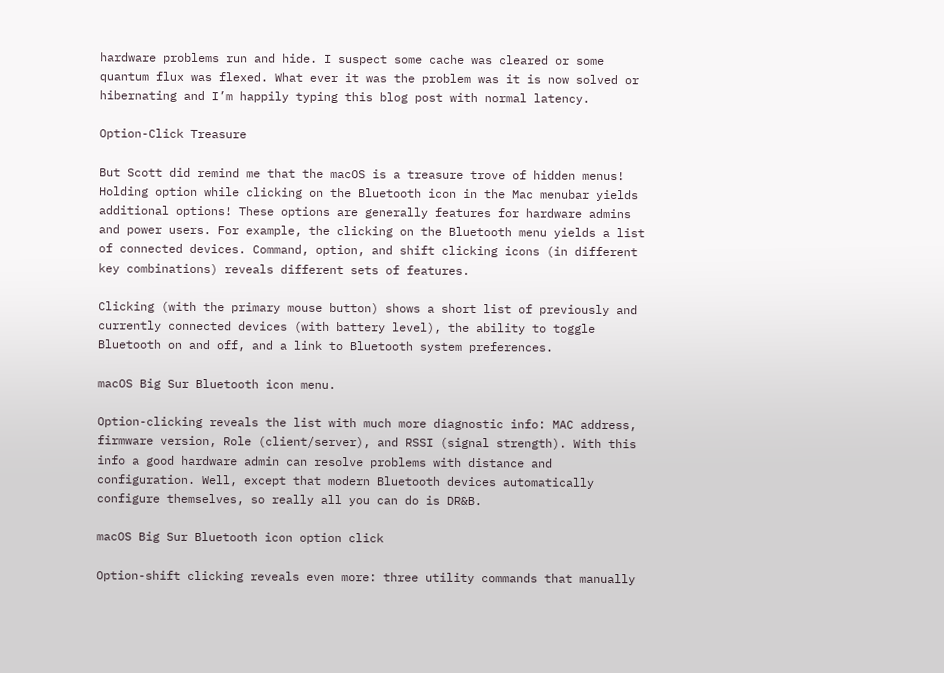hardware problems run and hide. I suspect some cache was cleared or some quantum flux was flexed. What ever it was the problem was it is now solved or hibernating and I’m happily typing this blog post with normal latency.

Option-Click Treasure

But Scott did remind me that the macOS is a treasure trove of hidden menus! Holding option while clicking on the Bluetooth icon in the Mac menubar yields additional options! These options are generally features for hardware admins and power users. For example, the clicking on the Bluetooth menu yields a list of connected devices. Command, option, and shift clicking icons (in different key combinations) reveals different sets of features.

Clicking (with the primary mouse button) shows a short list of previously and currently connected devices (with battery level), the ability to toggle Bluetooth on and off, and a link to Bluetooth system preferences.

macOS Big Sur Bluetooth icon menu.

Option-clicking reveals the list with much more diagnostic info: MAC address, firmware version, Role (client/server), and RSSI (signal strength). With this info a good hardware admin can resolve problems with distance and configuration. Well, except that modern Bluetooth devices automatically configure themselves, so really all you can do is DR&B.

macOS Big Sur Bluetooth icon option click

Option-shift clicking reveals even more: three utility commands that manually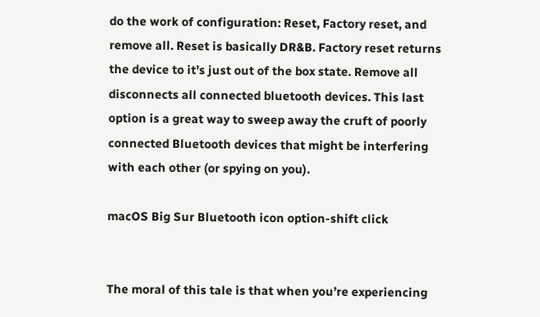do the work of configuration: Reset, Factory reset, and remove all. Reset is basically DR&B. Factory reset returns the device to it’s just out of the box state. Remove all disconnects all connected bluetooth devices. This last option is a great way to sweep away the cruft of poorly connected Bluetooth devices that might be interfering with each other (or spying on you).

macOS Big Sur Bluetooth icon option-shift click


The moral of this tale is that when you’re experiencing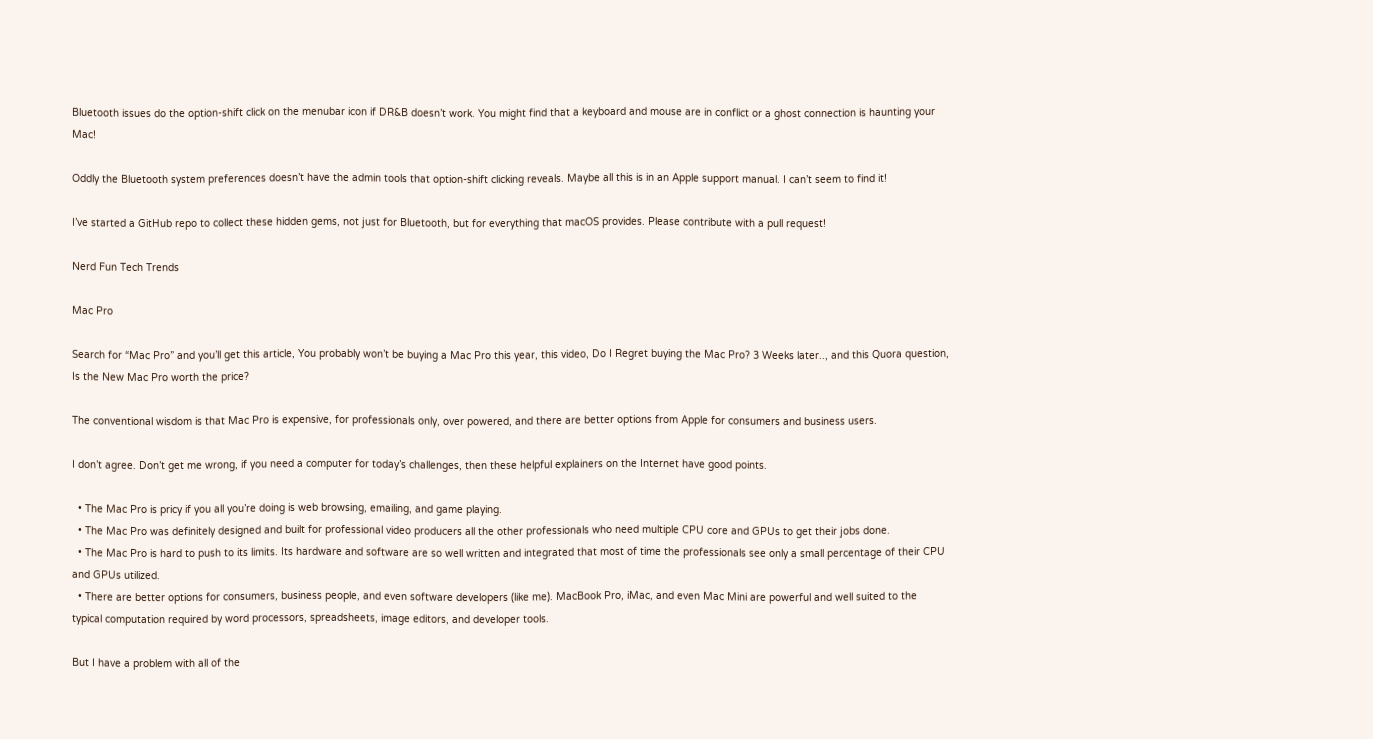Bluetooth issues do the option-shift click on the menubar icon if DR&B doesn’t work. You might find that a keyboard and mouse are in conflict or a ghost connection is haunting your Mac!

Oddly the Bluetooth system preferences doesn’t have the admin tools that option-shift clicking reveals. Maybe all this is in an Apple support manual. I can’t seem to find it!

I’ve started a GitHub repo to collect these hidden gems, not just for Bluetooth, but for everything that macOS provides. Please contribute with a pull request!

Nerd Fun Tech Trends

Mac Pro

Search for “Mac Pro” and you’ll get this article, You probably won’t be buying a Mac Pro this year, this video, Do I Regret buying the Mac Pro? 3 Weeks later.., and this Quora question, Is the New Mac Pro worth the price?

The conventional wisdom is that Mac Pro is expensive, for professionals only, over powered, and there are better options from Apple for consumers and business users.

I don’t agree. Don’t get me wrong, if you need a computer for today’s challenges, then these helpful explainers on the Internet have good points.

  • The Mac Pro is pricy if you all you’re doing is web browsing, emailing, and game playing.
  • The Mac Pro was definitely designed and built for professional video producers all the other professionals who need multiple CPU core and GPUs to get their jobs done.
  • The Mac Pro is hard to push to its limits. Its hardware and software are so well written and integrated that most of time the professionals see only a small percentage of their CPU and GPUs utilized.
  • There are better options for consumers, business people, and even software developers (like me). MacBook Pro, iMac, and even Mac Mini are powerful and well suited to the typical computation required by word processors, spreadsheets, image editors, and developer tools.

But I have a problem with all of the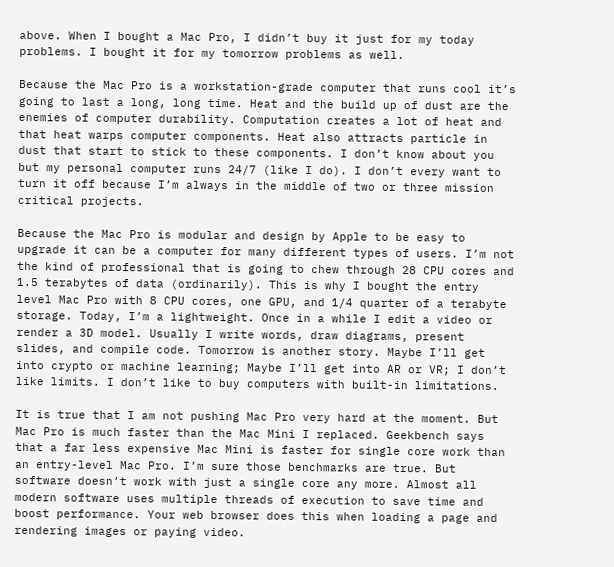above. When I bought a Mac Pro, I didn’t buy it just for my today problems. I bought it for my tomorrow problems as well.

Because the Mac Pro is a workstation-grade computer that runs cool it’s going to last a long, long time. Heat and the build up of dust are the enemies of computer durability. Computation creates a lot of heat and that heat warps computer components. Heat also attracts particle in dust that start to stick to these components. I don’t know about you but my personal computer runs 24/7 (like I do). I don’t every want to turn it off because I’m always in the middle of two or three mission critical projects.

Because the Mac Pro is modular and design by Apple to be easy to upgrade it can be a computer for many different types of users. I’m not the kind of professional that is going to chew through 28 CPU cores and 1.5 terabytes of data (ordinarily). This is why I bought the entry level Mac Pro with 8 CPU cores, one GPU, and 1/4 quarter of a terabyte storage. Today, I’m a lightweight. Once in a while I edit a video or render a 3D model. Usually I write words, draw diagrams, present slides, and compile code. Tomorrow is another story. Maybe I’ll get into crypto or machine learning; Maybe I’ll get into AR or VR; I don’t like limits. I don’t like to buy computers with built-in limitations.

It is true that I am not pushing Mac Pro very hard at the moment. But Mac Pro is much faster than the Mac Mini I replaced. Geekbench says that a far less expensive Mac Mini is faster for single core work than an entry-level Mac Pro. I’m sure those benchmarks are true. But software doesn’t work with just a single core any more. Almost all modern software uses multiple threads of execution to save time and boost performance. Your web browser does this when loading a page and rendering images or paying video.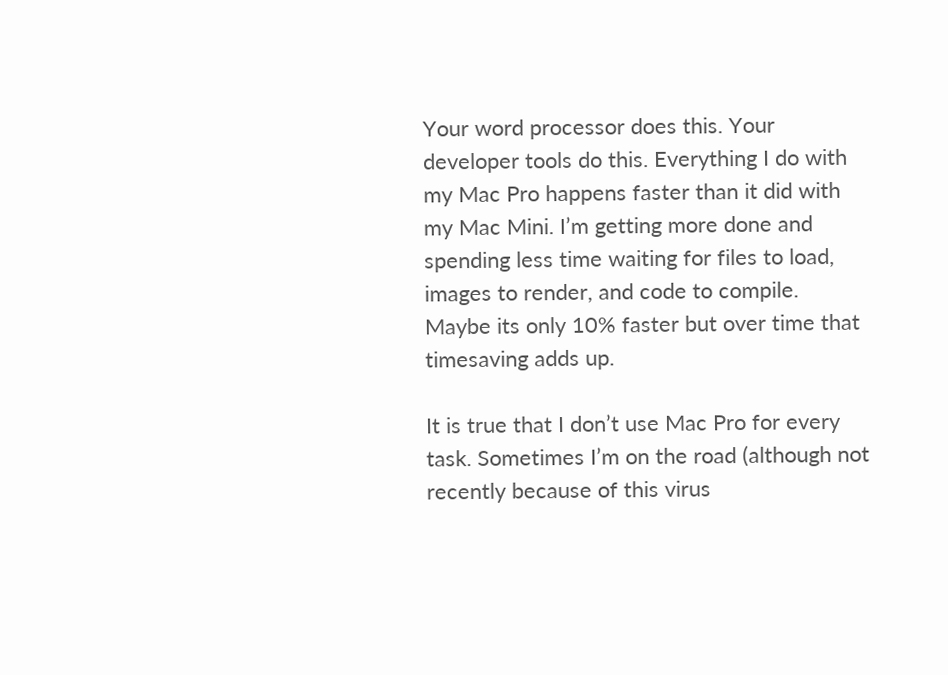Your word processor does this. Your developer tools do this. Everything I do with my Mac Pro happens faster than it did with my Mac Mini. I’m getting more done and spending less time waiting for files to load, images to render, and code to compile. Maybe its only 10% faster but over time that timesaving adds up.

It is true that I don’t use Mac Pro for every task. Sometimes I’m on the road (although not recently because of this virus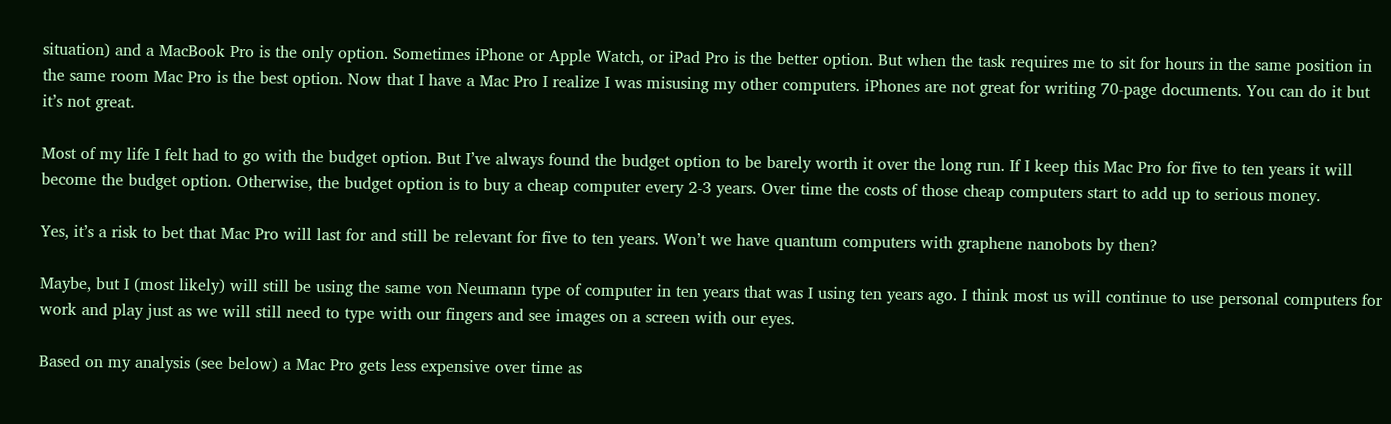situation) and a MacBook Pro is the only option. Sometimes iPhone or Apple Watch, or iPad Pro is the better option. But when the task requires me to sit for hours in the same position in the same room Mac Pro is the best option. Now that I have a Mac Pro I realize I was misusing my other computers. iPhones are not great for writing 70-page documents. You can do it but it’s not great.

Most of my life I felt had to go with the budget option. But I’ve always found the budget option to be barely worth it over the long run. If I keep this Mac Pro for five to ten years it will become the budget option. Otherwise, the budget option is to buy a cheap computer every 2-3 years. Over time the costs of those cheap computers start to add up to serious money.

Yes, it’s a risk to bet that Mac Pro will last for and still be relevant for five to ten years. Won’t we have quantum computers with graphene nanobots by then?

Maybe, but I (most likely) will still be using the same von Neumann type of computer in ten years that was I using ten years ago. I think most us will continue to use personal computers for work and play just as we will still need to type with our fingers and see images on a screen with our eyes.

Based on my analysis (see below) a Mac Pro gets less expensive over time as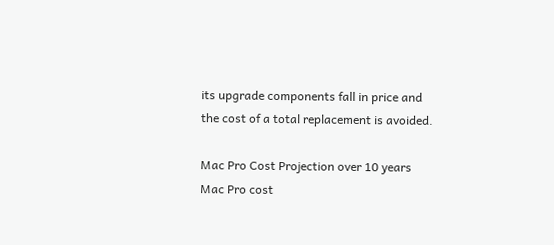its upgrade components fall in price and the cost of a total replacement is avoided.

Mac Pro Cost Projection over 10 years
Mac Pro cost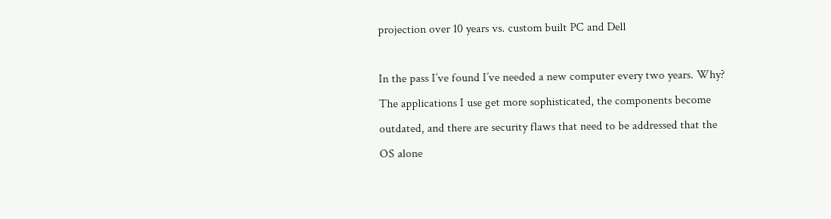projection over 10 years vs. custom built PC and Dell

In the pass I’ve found I’ve needed a new computer every two years. Why? The applications I use get more sophisticated, the components become outdated, and there are security flaws that need to be addressed that the OS alone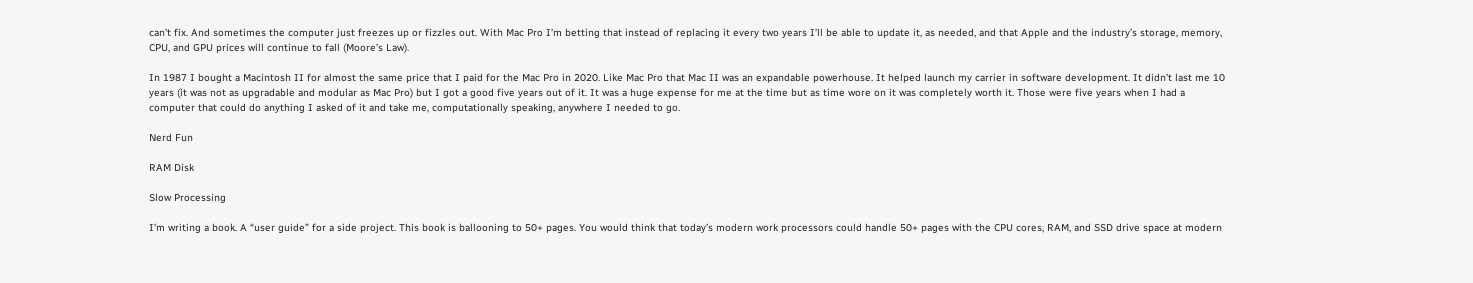can’t fix. And sometimes the computer just freezes up or fizzles out. With Mac Pro I’m betting that instead of replacing it every two years I’ll be able to update it, as needed, and that Apple and the industry’s storage, memory, CPU, and GPU prices will continue to fall (Moore’s Law).

In 1987 I bought a Macintosh II for almost the same price that I paid for the Mac Pro in 2020. Like Mac Pro that Mac II was an expandable powerhouse. It helped launch my carrier in software development. It didn’t last me 10 years (it was not as upgradable and modular as Mac Pro) but I got a good five years out of it. It was a huge expense for me at the time but as time wore on it was completely worth it. Those were five years when I had a computer that could do anything I asked of it and take me, computationally speaking, anywhere I needed to go.

Nerd Fun

RAM Disk

Slow Processing

I’m writing a book. A “user guide” for a side project. This book is ballooning to 50+ pages. You would think that today’s modern work processors could handle 50+ pages with the CPU cores, RAM, and SSD drive space at modern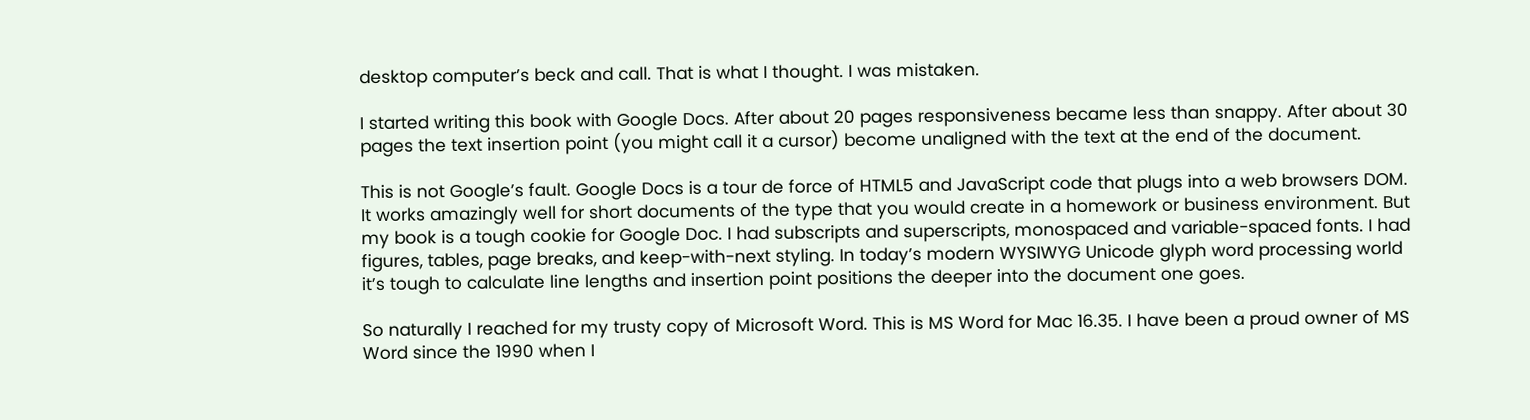desktop computer’s beck and call. That is what I thought. I was mistaken.

I started writing this book with Google Docs. After about 20 pages responsiveness became less than snappy. After about 30 pages the text insertion point (you might call it a cursor) become unaligned with the text at the end of the document.

This is not Google’s fault. Google Docs is a tour de force of HTML5 and JavaScript code that plugs into a web browsers DOM. It works amazingly well for short documents of the type that you would create in a homework or business environment. But my book is a tough cookie for Google Doc. I had subscripts and superscripts, monospaced and variable-spaced fonts. I had figures, tables, page breaks, and keep-with-next styling. In today’s modern WYSIWYG Unicode glyph word processing world it’s tough to calculate line lengths and insertion point positions the deeper into the document one goes.

So naturally I reached for my trusty copy of Microsoft Word. This is MS Word for Mac 16.35. I have been a proud owner of MS Word since the 1990 when I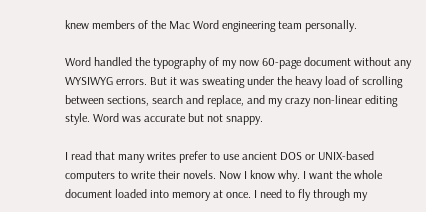knew members of the Mac Word engineering team personally.

Word handled the typography of my now 60-page document without any WYSIWYG errors. But it was sweating under the heavy load of scrolling between sections, search and replace, and my crazy non-linear editing style. Word was accurate but not snappy.

I read that many writes prefer to use ancient DOS or UNIX-based computers to write their novels. Now I know why. I want the whole document loaded into memory at once. I need to fly through my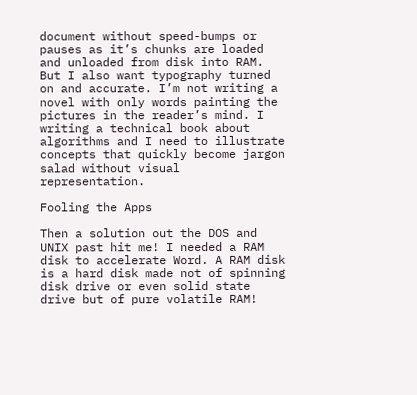document without speed-bumps or pauses as it’s chunks are loaded and unloaded from disk into RAM. But I also want typography turned on and accurate. I’m not writing a novel with only words painting the pictures in the reader’s mind. I writing a technical book about algorithms and I need to illustrate concepts that quickly become jargon salad without visual representation.

Fooling the Apps

Then a solution out the DOS and UNIX past hit me! I needed a RAM disk to accelerate Word. A RAM disk is a hard disk made not of spinning disk drive or even solid state drive but of pure volatile RAM!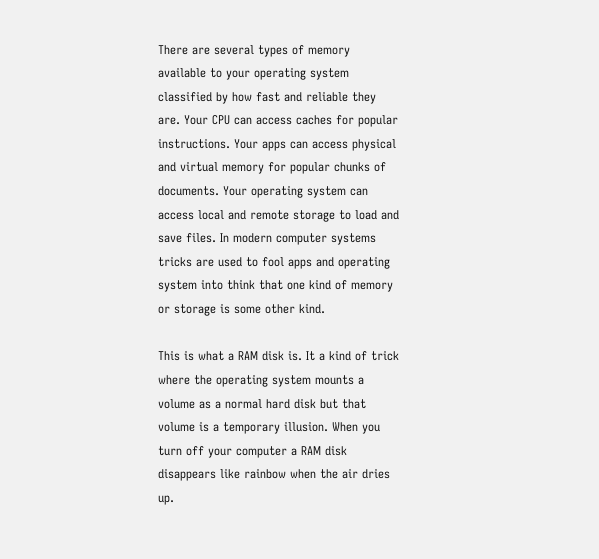There are several types of memory available to your operating system classified by how fast and reliable they are. Your CPU can access caches for popular instructions. Your apps can access physical and virtual memory for popular chunks of documents. Your operating system can access local and remote storage to load and save files. In modern computer systems tricks are used to fool apps and operating system into think that one kind of memory or storage is some other kind.

This is what a RAM disk is. It a kind of trick where the operating system mounts a volume as a normal hard disk but that volume is a temporary illusion. When you turn off your computer a RAM disk disappears like rainbow when the air dries up.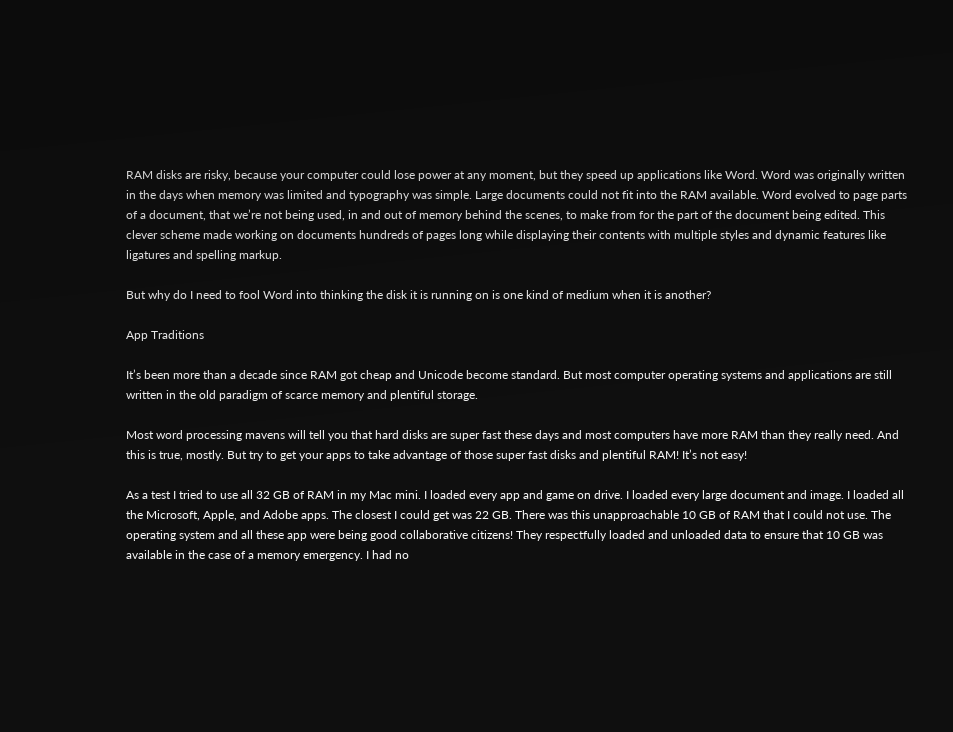RAM disks are risky, because your computer could lose power at any moment, but they speed up applications like Word. Word was originally written in the days when memory was limited and typography was simple. Large documents could not fit into the RAM available. Word evolved to page parts of a document, that we’re not being used, in and out of memory behind the scenes, to make from for the part of the document being edited. This clever scheme made working on documents hundreds of pages long while displaying their contents with multiple styles and dynamic features like ligatures and spelling markup.

But why do I need to fool Word into thinking the disk it is running on is one kind of medium when it is another?

App Traditions

It’s been more than a decade since RAM got cheap and Unicode become standard. But most computer operating systems and applications are still written in the old paradigm of scarce memory and plentiful storage.

Most word processing mavens will tell you that hard disks are super fast these days and most computers have more RAM than they really need. And this is true, mostly. But try to get your apps to take advantage of those super fast disks and plentiful RAM! It’s not easy!

As a test I tried to use all 32 GB of RAM in my Mac mini. I loaded every app and game on drive. I loaded every large document and image. I loaded all the Microsoft, Apple, and Adobe apps. The closest I could get was 22 GB. There was this unapproachable 10 GB of RAM that I could not use. The operating system and all these app were being good collaborative citizens! They respectfully loaded and unloaded data to ensure that 10 GB was available in the case of a memory emergency. I had no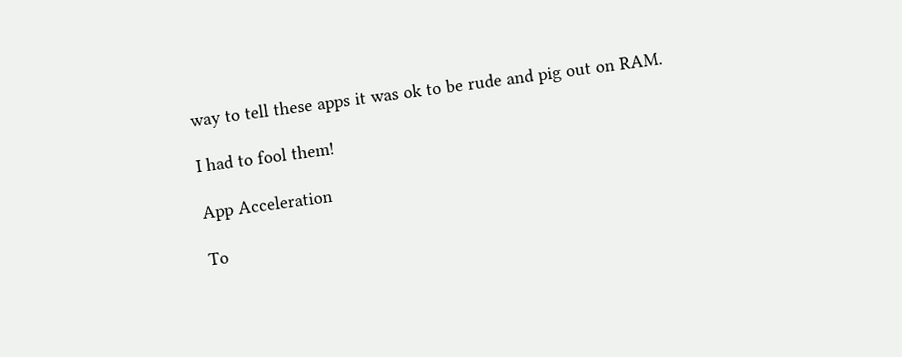way to tell these apps it was ok to be rude and pig out on RAM.

I had to fool them!

App Acceleration

To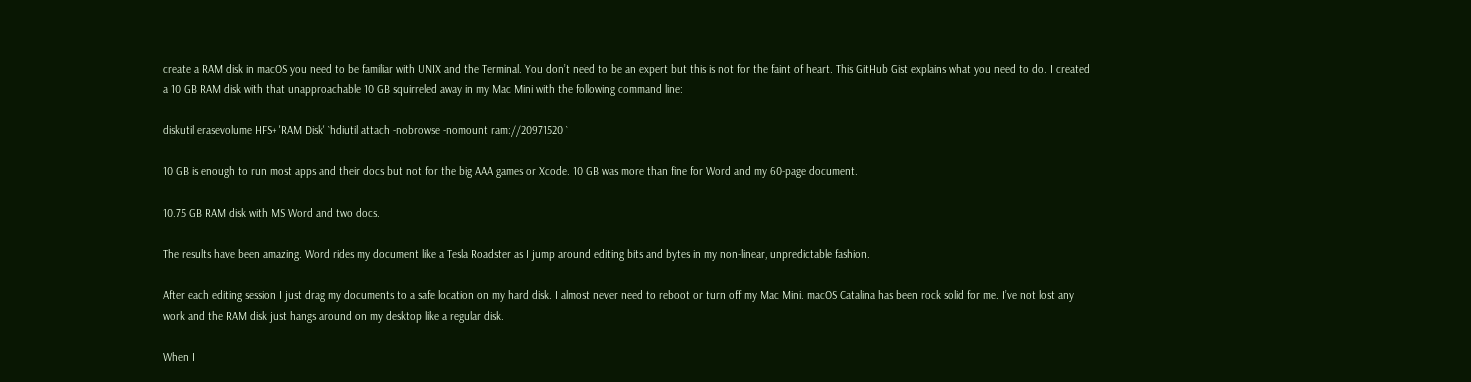create a RAM disk in macOS you need to be familiar with UNIX and the Terminal. You don’t need to be an expert but this is not for the faint of heart. This GitHub Gist explains what you need to do. I created a 10 GB RAM disk with that unapproachable 10 GB squirreled away in my Mac Mini with the following command line:

diskutil erasevolume HFS+ 'RAM Disk' `hdiutil attach -nobrowse -nomount ram://20971520 `

10 GB is enough to run most apps and their docs but not for the big AAA games or Xcode. 10 GB was more than fine for Word and my 60-page document.

10.75 GB RAM disk with MS Word and two docs.

The results have been amazing. Word rides my document like a Tesla Roadster as I jump around editing bits and bytes in my non-linear, unpredictable fashion.

After each editing session I just drag my documents to a safe location on my hard disk. I almost never need to reboot or turn off my Mac Mini. macOS Catalina has been rock solid for me. I’ve not lost any work and the RAM disk just hangs around on my desktop like a regular disk.

When I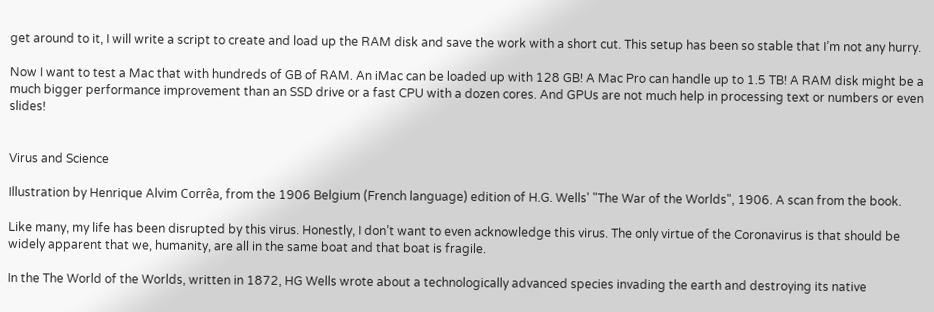get around to it, I will write a script to create and load up the RAM disk and save the work with a short cut. This setup has been so stable that I’m not any hurry.

Now I want to test a Mac that with hundreds of GB of RAM. An iMac can be loaded up with 128 GB! A Mac Pro can handle up to 1.5 TB! A RAM disk might be a much bigger performance improvement than an SSD drive or a fast CPU with a dozen cores. And GPUs are not much help in processing text or numbers or even slides!


Virus and Science

Illustration by Henrique Alvim Corrêa, from the 1906 Belgium (French language) edition of H.G. Wells' "The War of the Worlds", 1906. A scan from the book.

Like many, my life has been disrupted by this virus. Honestly, I don’t want to even acknowledge this virus. The only virtue of the Coronavirus is that should be widely apparent that we, humanity, are all in the same boat and that boat is fragile.

In the The World of the Worlds, written in 1872, HG Wells wrote about a technologically advanced species invading the earth and destroying its native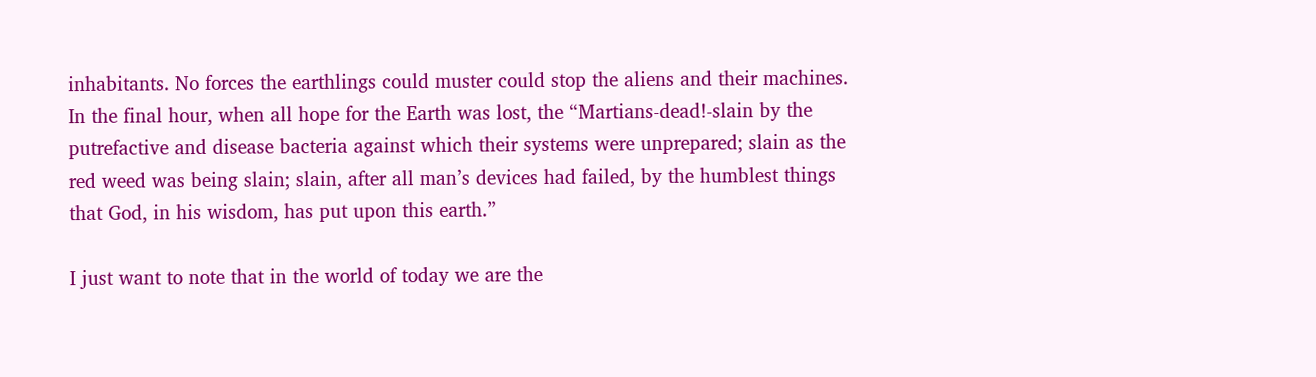inhabitants. No forces the earthlings could muster could stop the aliens and their machines. In the final hour, when all hope for the Earth was lost, the “Martians-dead!-slain by the putrefactive and disease bacteria against which their systems were unprepared; slain as the red weed was being slain; slain, after all man’s devices had failed, by the humblest things that God, in his wisdom, has put upon this earth.”

I just want to note that in the world of today we are the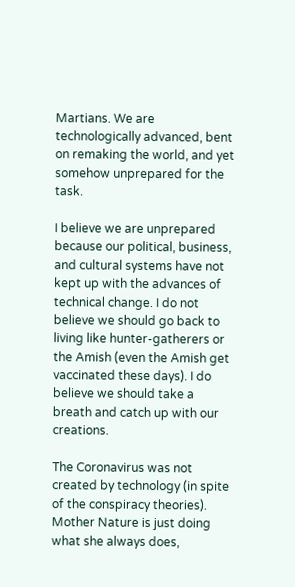Martians. We are technologically advanced, bent on remaking the world, and yet somehow unprepared for the task.

I believe we are unprepared because our political, business, and cultural systems have not kept up with the advances of technical change. I do not believe we should go back to living like hunter-gatherers or the Amish (even the Amish get vaccinated these days). I do believe we should take a breath and catch up with our creations.

The Coronavirus was not created by technology (in spite of the conspiracy theories). Mother Nature is just doing what she always does,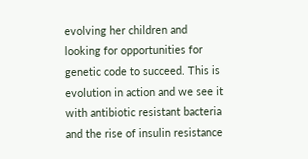evolving her children and looking for opportunities for genetic code to succeed. This is evolution in action and we see it with antibiotic resistant bacteria and the rise of insulin resistance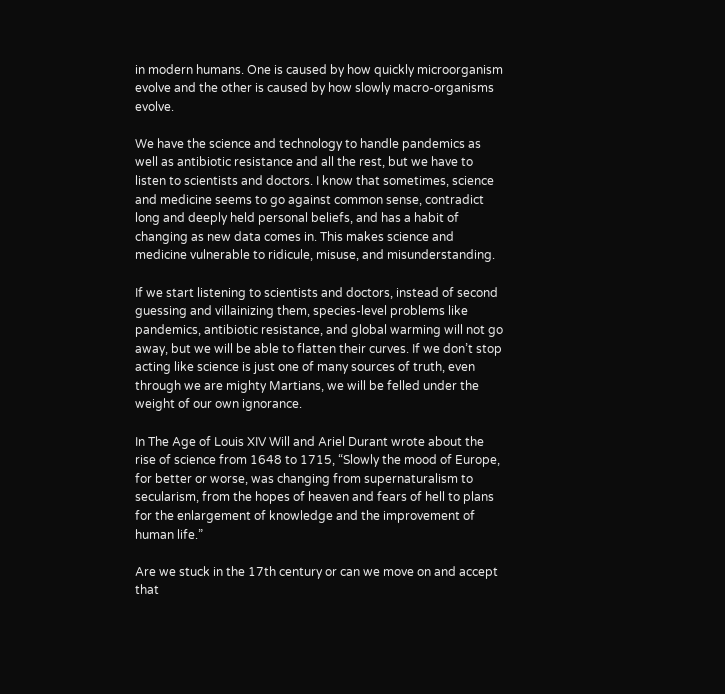in modern humans. One is caused by how quickly microorganism evolve and the other is caused by how slowly macro-organisms evolve.

We have the science and technology to handle pandemics as well as antibiotic resistance and all the rest, but we have to listen to scientists and doctors. I know that sometimes, science and medicine seems to go against common sense, contradict long and deeply held personal beliefs, and has a habit of changing as new data comes in. This makes science and medicine vulnerable to ridicule, misuse, and misunderstanding.

If we start listening to scientists and doctors, instead of second guessing and villainizing them, species-level problems like pandemics, antibiotic resistance, and global warming will not go away, but we will be able to flatten their curves. If we don’t stop acting like science is just one of many sources of truth, even through we are mighty Martians, we will be felled under the weight of our own ignorance.

In The Age of Louis XIV Will and Ariel Durant wrote about the rise of science from 1648 to 1715, “Slowly the mood of Europe, for better or worse, was changing from supernaturalism to secularism, from the hopes of heaven and fears of hell to plans for the enlargement of knowledge and the improvement of human life.”

Are we stuck in the 17th century or can we move on and accept that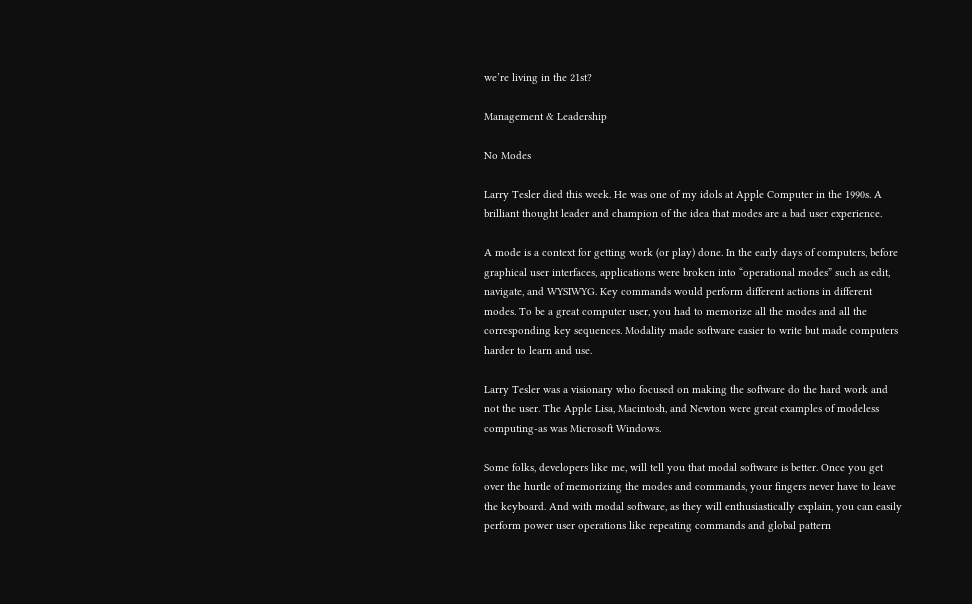we’re living in the 21st?

Management & Leadership

No Modes

Larry Tesler died this week. He was one of my idols at Apple Computer in the 1990s. A brilliant thought leader and champion of the idea that modes are a bad user experience.

A mode is a context for getting work (or play) done. In the early days of computers, before graphical user interfaces, applications were broken into “operational modes” such as edit, navigate, and WYSIWYG. Key commands would perform different actions in different modes. To be a great computer user, you had to memorize all the modes and all the corresponding key sequences. Modality made software easier to write but made computers harder to learn and use.

Larry Tesler was a visionary who focused on making the software do the hard work and not the user. The Apple Lisa, Macintosh, and Newton were great examples of modeless computing-as was Microsoft Windows.

Some folks, developers like me, will tell you that modal software is better. Once you get over the hurtle of memorizing the modes and commands, your fingers never have to leave the keyboard. And with modal software, as they will enthusiastically explain, you can easily perform power user operations like repeating commands and global pattern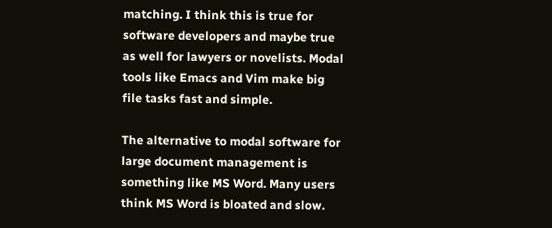matching. I think this is true for software developers and maybe true as well for lawyers or novelists. Modal tools like Emacs and Vim make big file tasks fast and simple.

The alternative to modal software for large document management is something like MS Word. Many users think MS Word is bloated and slow.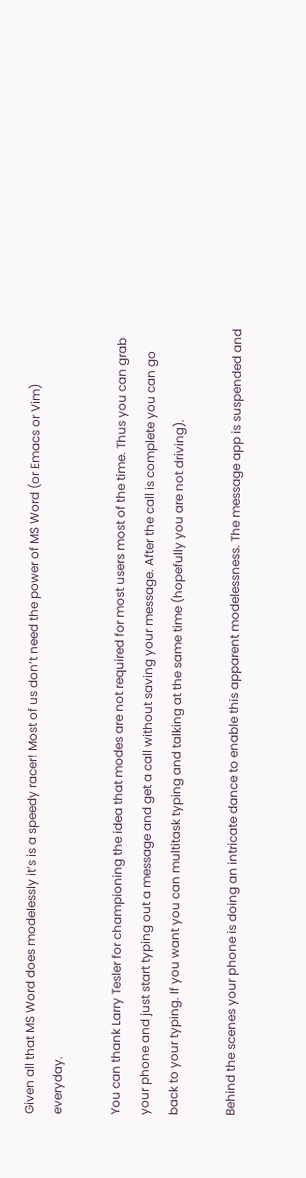Given all that MS Word does modelessly it’s is a speedy racer! Most of us don’t need the power of MS Word (or Emacs or Vim) everyday.

You can thank Larry Tesler for championing the idea that modes are not required for most users most of the time. Thus you can grab your phone and just start typing out a message and get a call without saving your message. After the call is complete you can go back to your typing. If you want you can multitask typing and talking at the same time (hopefully you are not driving).

Behind the scenes your phone is doing an intricate dance to enable this apparent modelessness. The message app is suspended and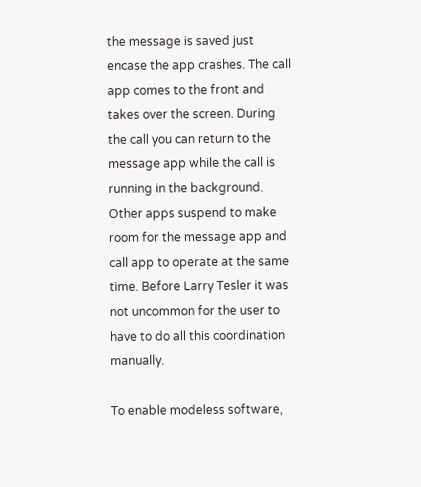the message is saved just encase the app crashes. The call app comes to the front and takes over the screen. During the call you can return to the message app while the call is running in the background. Other apps suspend to make room for the message app and call app to operate at the same time. Before Larry Tesler it was not uncommon for the user to have to do all this coordination manually.

To enable modeless software,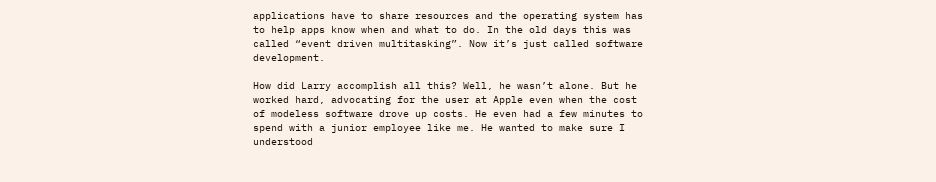applications have to share resources and the operating system has to help apps know when and what to do. In the old days this was called “event driven multitasking”. Now it’s just called software development.

How did Larry accomplish all this? Well, he wasn’t alone. But he worked hard, advocating for the user at Apple even when the cost of modeless software drove up costs. He even had a few minutes to spend with a junior employee like me. He wanted to make sure I understood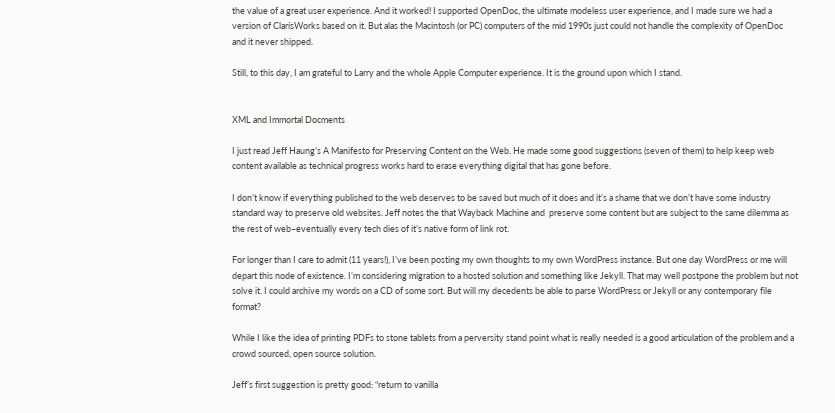the value of a great user experience. And it worked! I supported OpenDoc, the ultimate modeless user experience, and I made sure we had a version of ClarisWorks based on it. But alas the Macintosh (or PC) computers of the mid 1990s just could not handle the complexity of OpenDoc and it never shipped.

Still, to this day, I am grateful to Larry and the whole Apple Computer experience. It is the ground upon which I stand.


XML and Immortal Docments

I just read Jeff Haung’s A Manifesto for Preserving Content on the Web. He made some good suggestions (seven of them) to help keep web content available as technical progress works hard to erase everything digital that has gone before.

I don’t know if everything published to the web deserves to be saved but much of it does and it’s a shame that we don’t have some industry standard way to preserve old websites. Jeff notes the that Wayback Machine and  preserve some content but are subject to the same dilemma as the rest of web–eventually every tech dies of it’s native form of link rot.

For longer than I care to admit (11 years!), I’ve been posting my own thoughts to my own WordPress instance. But one day WordPress or me will depart this node of existence. I’m considering migration to a hosted solution and something like Jekyll. That may well postpone the problem but not solve it. I could archive my words on a CD of some sort. But will my decedents be able to parse WordPress or Jekyll or any contemporary file format?

While I like the idea of printing PDFs to stone tablets from a perversity stand point what is really needed is a good articulation of the problem and a crowd sourced, open source solution.

Jeff’s first suggestion is pretty good: “return to vanilla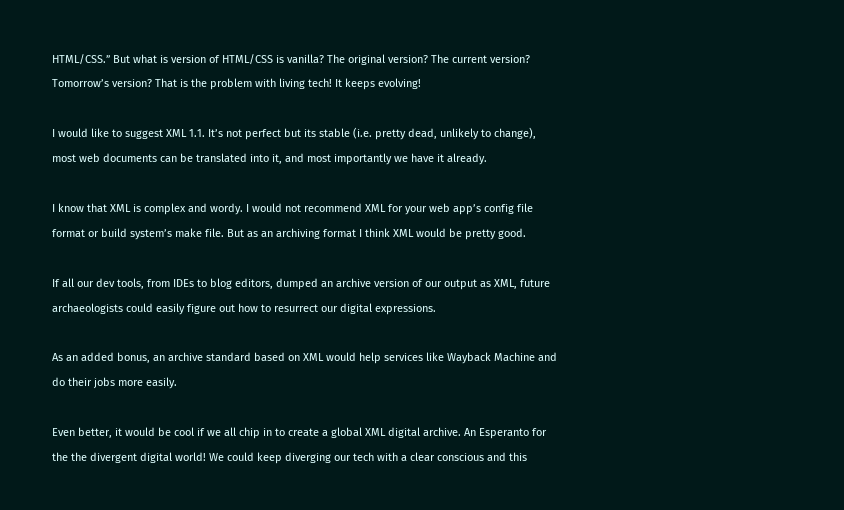HTML/CSS.” But what is version of HTML/CSS is vanilla? The original version? The current version? Tomorrow’s version? That is the problem with living tech! It keeps evolving!

I would like to suggest XML 1.1. It’s not perfect but its stable (i.e. pretty dead, unlikely to change), most web documents can be translated into it, and most importantly we have it already.

I know that XML is complex and wordy. I would not recommend XML for your web app’s config file format or build system’s make file. But as an archiving format I think XML would be pretty good.

If all our dev tools, from IDEs to blog editors, dumped an archive version of our output as XML, future archaeologists could easily figure out how to resurrect our digital expressions.

As an added bonus, an archive standard based on XML would help services like Wayback Machine and do their jobs more easily.

Even better, it would be cool if we all chip in to create a global XML digital archive. An Esperanto for the the divergent digital world! We could keep diverging our tech with a clear conscious and this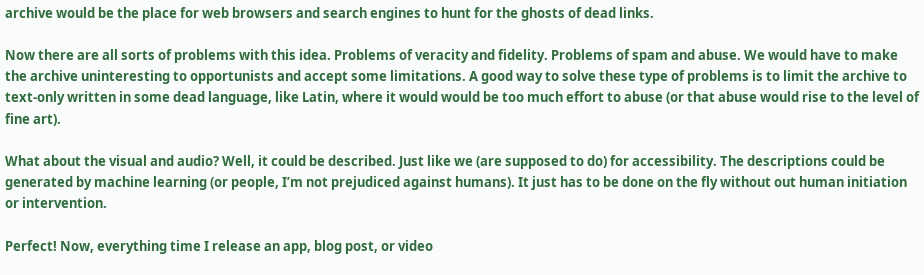archive would be the place for web browsers and search engines to hunt for the ghosts of dead links.

Now there are all sorts of problems with this idea. Problems of veracity and fidelity. Problems of spam and abuse. We would have to make the archive uninteresting to opportunists and accept some limitations. A good way to solve these type of problems is to limit the archive to text-only written in some dead language, like Latin, where it would would be too much effort to abuse (or that abuse would rise to the level of fine art).

What about the visual and audio? Well, it could be described. Just like we (are supposed to do) for accessibility. The descriptions could be generated by machine learning (or people, I’m not prejudiced against humans). It just has to be done on the fly without out human initiation or intervention.

Perfect! Now, everything time I release an app, blog post, or video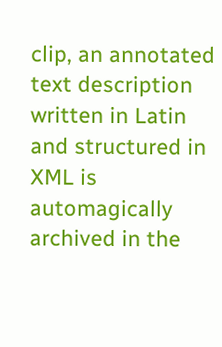clip, an annotated text description written in Latin and structured in XML is automagically archived in the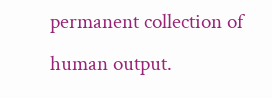permanent collection of human output.